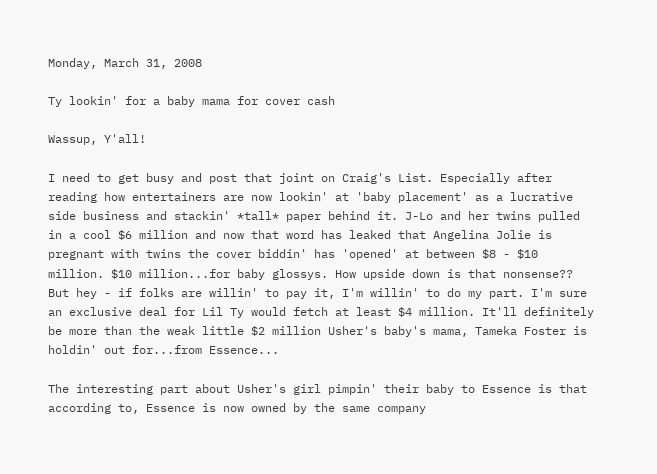Monday, March 31, 2008

Ty lookin' for a baby mama for cover cash

Wassup, Y'all!

I need to get busy and post that joint on Craig's List. Especially after reading how entertainers are now lookin' at 'baby placement' as a lucrative side business and stackin' *tall* paper behind it. J-Lo and her twins pulled in a cool $6 million and now that word has leaked that Angelina Jolie is pregnant with twins the cover biddin' has 'opened' at between $8 - $10 million. $10 million...for baby glossys. How upside down is that nonsense?? But hey - if folks are willin' to pay it, I'm willin' to do my part. I'm sure an exclusive deal for Lil Ty would fetch at least $4 million. It'll definitely be more than the weak little $2 million Usher's baby's mama, Tameka Foster is holdin' out for...from Essence...

The interesting part about Usher's girl pimpin' their baby to Essence is that according to, Essence is now owned by the same company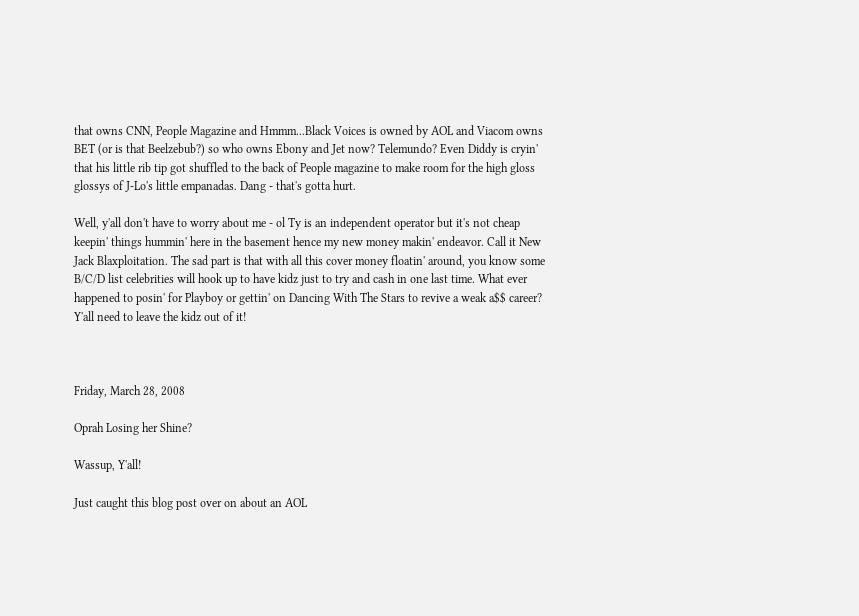that owns CNN, People Magazine and Hmmm...Black Voices is owned by AOL and Viacom owns BET (or is that Beelzebub?) so who owns Ebony and Jet now? Telemundo? Even Diddy is cryin' that his little rib tip got shuffled to the back of People magazine to make room for the high gloss glossys of J-Lo's little empanadas. Dang - that's gotta hurt.

Well, y'all don't have to worry about me - ol Ty is an independent operator but it's not cheap keepin' things hummin' here in the basement hence my new money makin' endeavor. Call it New Jack Blaxploitation. The sad part is that with all this cover money floatin' around, you know some B/C/D list celebrities will hook up to have kidz just to try and cash in one last time. What ever happened to posin' for Playboy or gettin' on Dancing With The Stars to revive a weak a$$ career? Y'all need to leave the kidz out of it!



Friday, March 28, 2008

Oprah Losing her Shine?

Wassup, Y'all!

Just caught this blog post over on about an AOL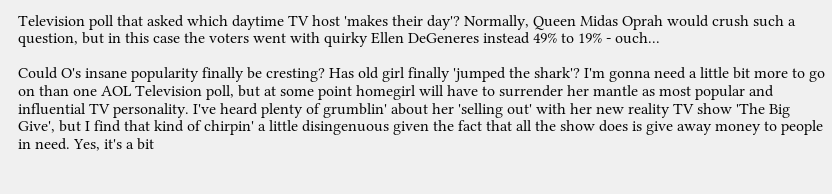Television poll that asked which daytime TV host 'makes their day'? Normally, Queen Midas Oprah would crush such a question, but in this case the voters went with quirky Ellen DeGeneres instead 49% to 19% - ouch...

Could O's insane popularity finally be cresting? Has old girl finally 'jumped the shark'? I'm gonna need a little bit more to go on than one AOL Television poll, but at some point homegirl will have to surrender her mantle as most popular and influential TV personality. I've heard plenty of grumblin' about her 'selling out' with her new reality TV show 'The Big Give', but I find that kind of chirpin' a little disingenuous given the fact that all the show does is give away money to people in need. Yes, it's a bit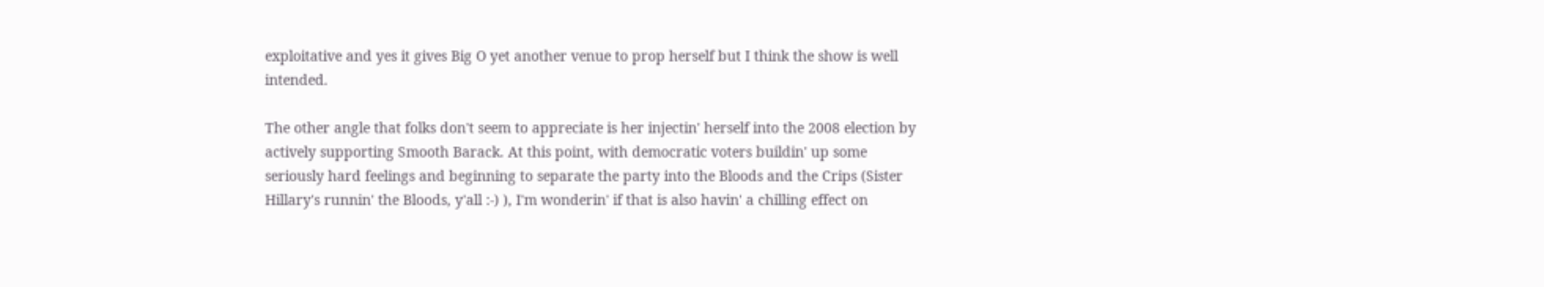exploitative and yes it gives Big O yet another venue to prop herself but I think the show is well intended.

The other angle that folks don't seem to appreciate is her injectin' herself into the 2008 election by actively supporting Smooth Barack. At this point, with democratic voters buildin' up some seriously hard feelings and beginning to separate the party into the Bloods and the Crips (Sister Hillary's runnin' the Bloods, y'all :-) ), I'm wonderin' if that is also havin' a chilling effect on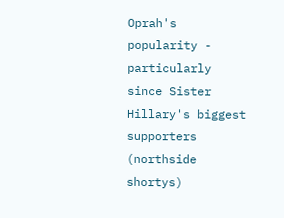Oprah's popularity - particularly since Sister Hillary's biggest supporters (northside shortys)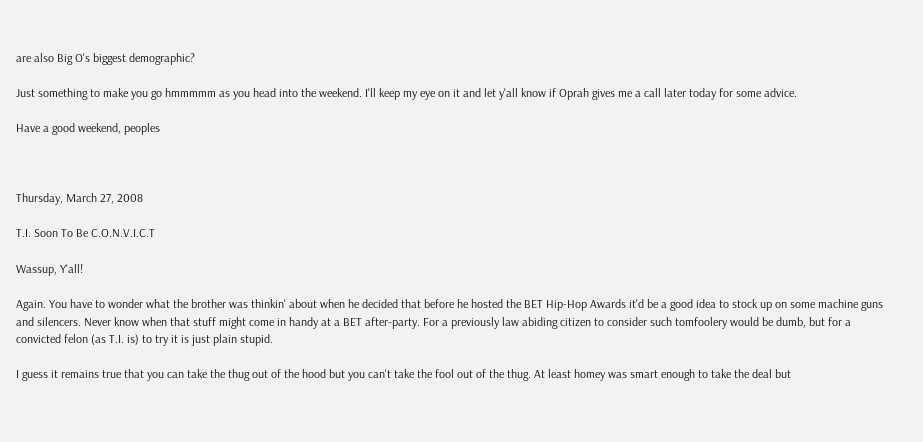are also Big O's biggest demographic?

Just something to make you go hmmmmm as you head into the weekend. I'll keep my eye on it and let y'all know if Oprah gives me a call later today for some advice.

Have a good weekend, peoples



Thursday, March 27, 2008

T.I. Soon To Be C.O.N.V.I.C.T

Wassup, Y'all!

Again. You have to wonder what the brother was thinkin' about when he decided that before he hosted the BET Hip-Hop Awards it'd be a good idea to stock up on some machine guns and silencers. Never know when that stuff might come in handy at a BET after-party. For a previously law abiding citizen to consider such tomfoolery would be dumb, but for a convicted felon (as T.I. is) to try it is just plain stupid.

I guess it remains true that you can take the thug out of the hood but you can't take the fool out of the thug. At least homey was smart enough to take the deal but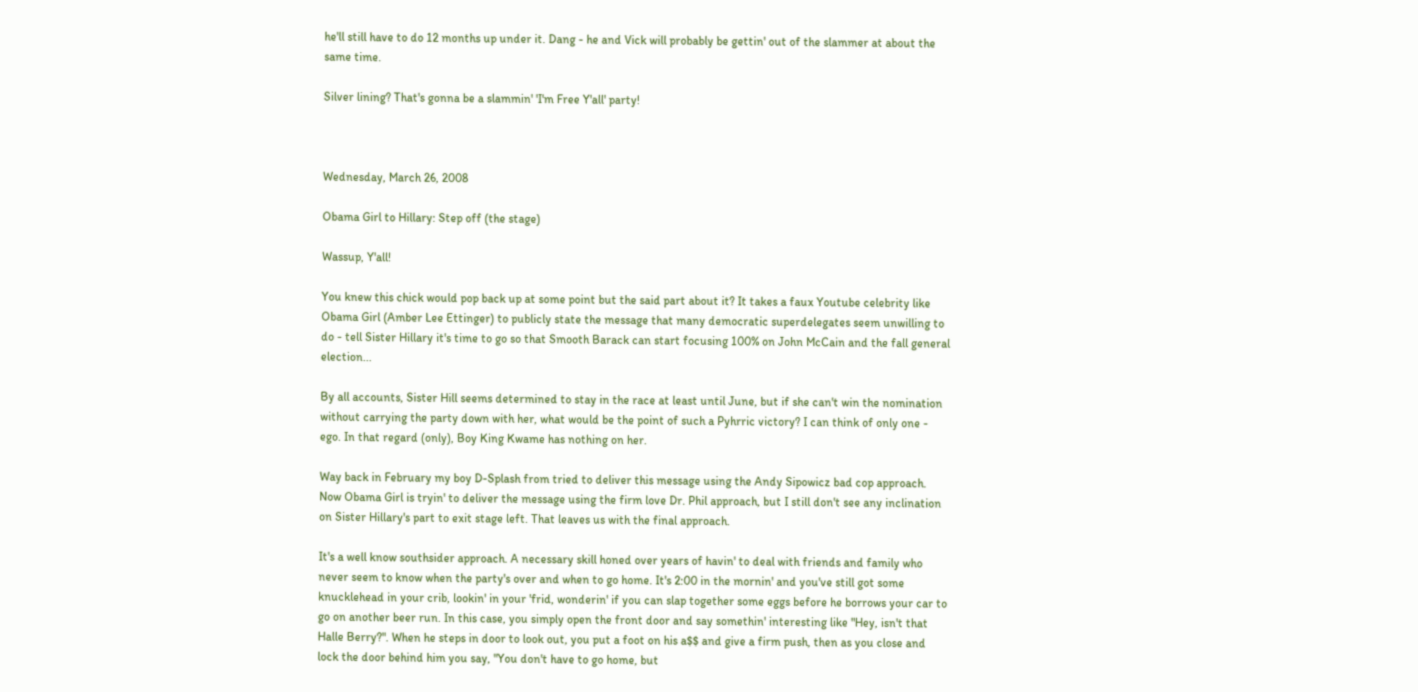he'll still have to do 12 months up under it. Dang - he and Vick will probably be gettin' out of the slammer at about the same time.

Silver lining? That's gonna be a slammin' 'I'm Free Y'all' party!



Wednesday, March 26, 2008

Obama Girl to Hillary: Step off (the stage)

Wassup, Y'all!

You knew this chick would pop back up at some point but the said part about it? It takes a faux Youtube celebrity like Obama Girl (Amber Lee Ettinger) to publicly state the message that many democratic superdelegates seem unwilling to do - tell Sister Hillary it's time to go so that Smooth Barack can start focusing 100% on John McCain and the fall general election...

By all accounts, Sister Hill seems determined to stay in the race at least until June, but if she can't win the nomination without carrying the party down with her, what would be the point of such a Pyhrric victory? I can think of only one - ego. In that regard (only), Boy King Kwame has nothing on her.

Way back in February my boy D-Splash from tried to deliver this message using the Andy Sipowicz bad cop approach. Now Obama Girl is tryin' to deliver the message using the firm love Dr. Phil approach, but I still don't see any inclination on Sister Hillary's part to exit stage left. That leaves us with the final approach.

It's a well know southsider approach. A necessary skill honed over years of havin' to deal with friends and family who never seem to know when the party's over and when to go home. It's 2:00 in the mornin' and you've still got some knucklehead in your crib, lookin' in your 'frid, wonderin' if you can slap together some eggs before he borrows your car to go on another beer run. In this case, you simply open the front door and say somethin' interesting like "Hey, isn't that Halle Berry?". When he steps in door to look out, you put a foot on his a$$ and give a firm push, then as you close and lock the door behind him you say, "You don't have to go home, but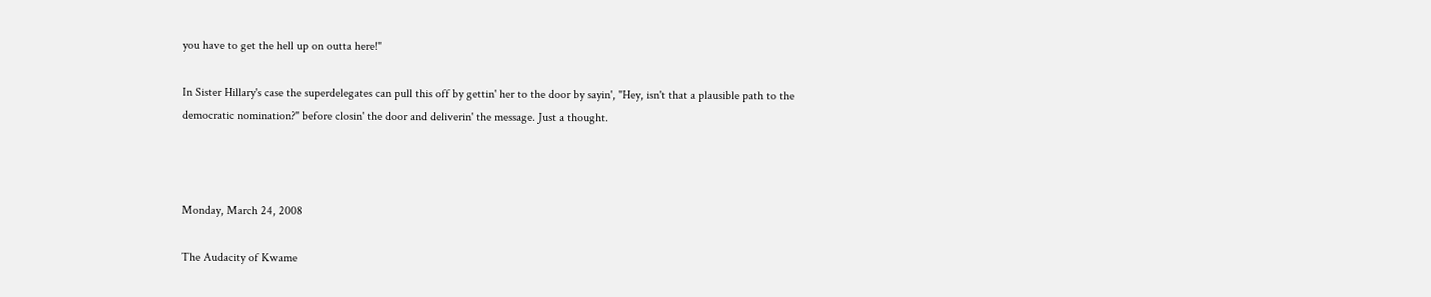you have to get the hell up on outta here!"

In Sister Hillary's case the superdelegates can pull this off by gettin' her to the door by sayin', "Hey, isn't that a plausible path to the democratic nomination?" before closin' the door and deliverin' the message. Just a thought.



Monday, March 24, 2008

The Audacity of Kwame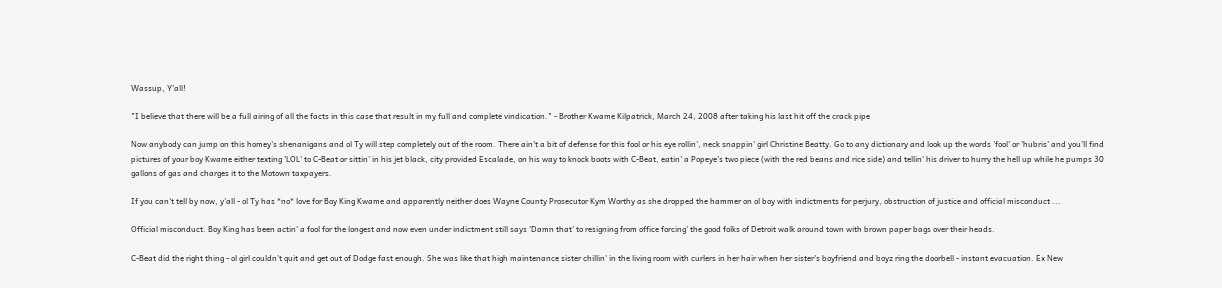Wassup, Y'all!

"I believe that there will be a full airing of all the facts in this case that result in my full and complete vindication." - Brother Kwame Kilpatrick, March 24, 2008 after taking his last hit off the crack pipe

Now anybody can jump on this homey's shenanigans and ol Ty will step completely out of the room. There ain't a bit of defense for this fool or his eye rollin', neck snappin' girl Christine Beatty. Go to any dictionary and look up the words 'fool' or 'hubris' and you'll find pictures of your boy Kwame either texting 'LOL' to C-Beat or sittin' in his jet black, city provided Escalade, on his way to knock boots with C-Beat, eatin' a Popeye's two piece (with the red beans and rice side) and tellin' his driver to hurry the hell up while he pumps 30 gallons of gas and charges it to the Motown taxpayers.

If you can't tell by now, y'all - ol Ty has *no* love for Boy King Kwame and apparently neither does Wayne County Prosecutor Kym Worthy as she dropped the hammer on ol boy with indictments for perjury, obstruction of justice and official misconduct ...

Official misconduct. Boy King has been actin' a fool for the longest and now even under indictment still says 'Damn that' to resigning from office forcing' the good folks of Detroit walk around town with brown paper bags over their heads.

C-Beat did the right thing - ol girl couldn't quit and get out of Dodge fast enough. She was like that high maintenance sister chillin' in the living room with curlers in her hair when her sister's boyfriend and boyz ring the doorbell - instant evacuation. Ex New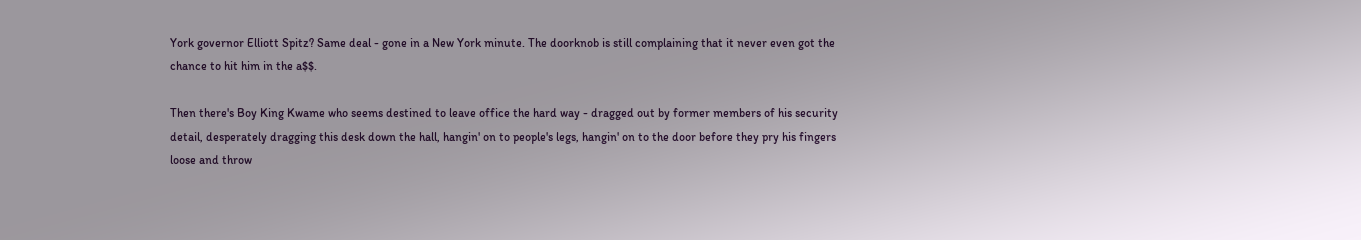York governor Elliott Spitz? Same deal - gone in a New York minute. The doorknob is still complaining that it never even got the chance to hit him in the a$$.

Then there's Boy King Kwame who seems destined to leave office the hard way - dragged out by former members of his security detail, desperately dragging this desk down the hall, hangin' on to people's legs, hangin' on to the door before they pry his fingers loose and throw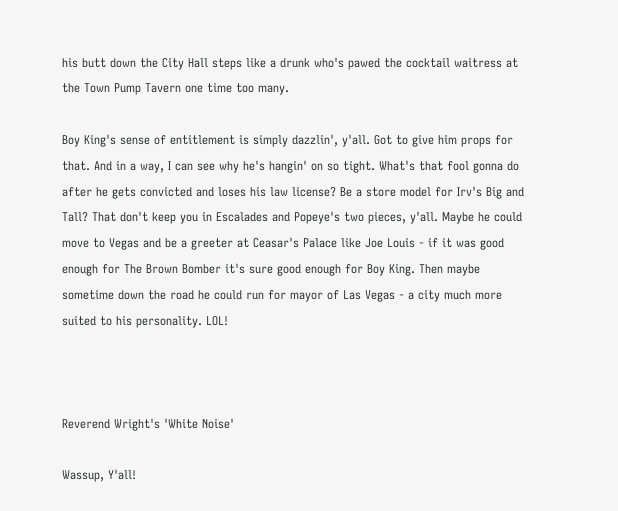his butt down the City Hall steps like a drunk who's pawed the cocktail waitress at the Town Pump Tavern one time too many.

Boy King's sense of entitlement is simply dazzlin', y'all. Got to give him props for that. And in a way, I can see why he's hangin' on so tight. What's that fool gonna do after he gets convicted and loses his law license? Be a store model for Irv's Big and Tall? That don't keep you in Escalades and Popeye's two pieces, y'all. Maybe he could move to Vegas and be a greeter at Ceasar's Palace like Joe Louis - if it was good enough for The Brown Bomber it's sure good enough for Boy King. Then maybe sometime down the road he could run for mayor of Las Vegas - a city much more suited to his personality. LOL!



Reverend Wright's 'White Noise'

Wassup, Y'all!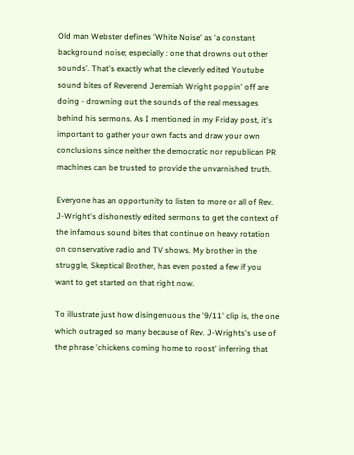Old man Webster defines 'White Noise' as 'a constant background noise; especially : one that drowns out other sounds'. That's exactly what the cleverly edited Youtube sound bites of Reverend Jeremiah Wright poppin' off are doing - drowning out the sounds of the real messages behind his sermons. As I mentioned in my Friday post, it's important to gather your own facts and draw your own conclusions since neither the democratic nor republican PR machines can be trusted to provide the unvarnished truth.

Everyone has an opportunity to listen to more or all of Rev. J-Wright's dishonestly edited sermons to get the context of the infamous sound bites that continue on heavy rotation on conservative radio and TV shows. My brother in the struggle, Skeptical Brother, has even posted a few if you want to get started on that right now.

To illustrate just how disingenuous the '9/11' clip is, the one which outraged so many because of Rev. J-Wrights's use of the phrase 'chickens coming home to roost' inferring that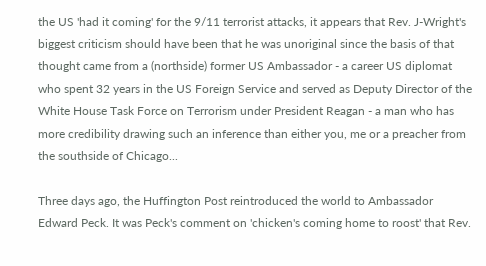the US 'had it coming' for the 9/11 terrorist attacks, it appears that Rev. J-Wright's biggest criticism should have been that he was unoriginal since the basis of that thought came from a (northside) former US Ambassador - a career US diplomat who spent 32 years in the US Foreign Service and served as Deputy Director of the White House Task Force on Terrorism under President Reagan - a man who has more credibility drawing such an inference than either you, me or a preacher from the southside of Chicago...

Three days ago, the Huffington Post reintroduced the world to Ambassador Edward Peck. It was Peck's comment on 'chicken's coming home to roost' that Rev.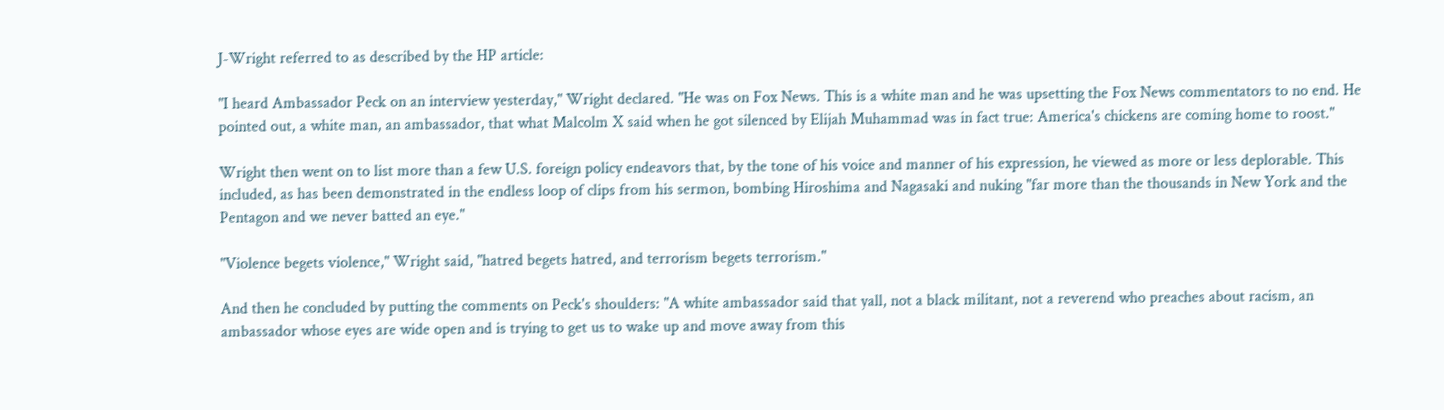J-Wright referred to as described by the HP article:

"I heard Ambassador Peck on an interview yesterday," Wright declared. "He was on Fox News. This is a white man and he was upsetting the Fox News commentators to no end. He pointed out, a white man, an ambassador, that what Malcolm X said when he got silenced by Elijah Muhammad was in fact true: America's chickens are coming home to roost."

Wright then went on to list more than a few U.S. foreign policy endeavors that, by the tone of his voice and manner of his expression, he viewed as more or less deplorable. This included, as has been demonstrated in the endless loop of clips from his sermon, bombing Hiroshima and Nagasaki and nuking "far more than the thousands in New York and the Pentagon and we never batted an eye."

"Violence begets violence," Wright said, "hatred begets hatred, and terrorism begets terrorism."

And then he concluded by putting the comments on Peck's shoulders: "A white ambassador said that yall, not a black militant, not a reverend who preaches about racism, an ambassador whose eyes are wide open and is trying to get us to wake up and move away from this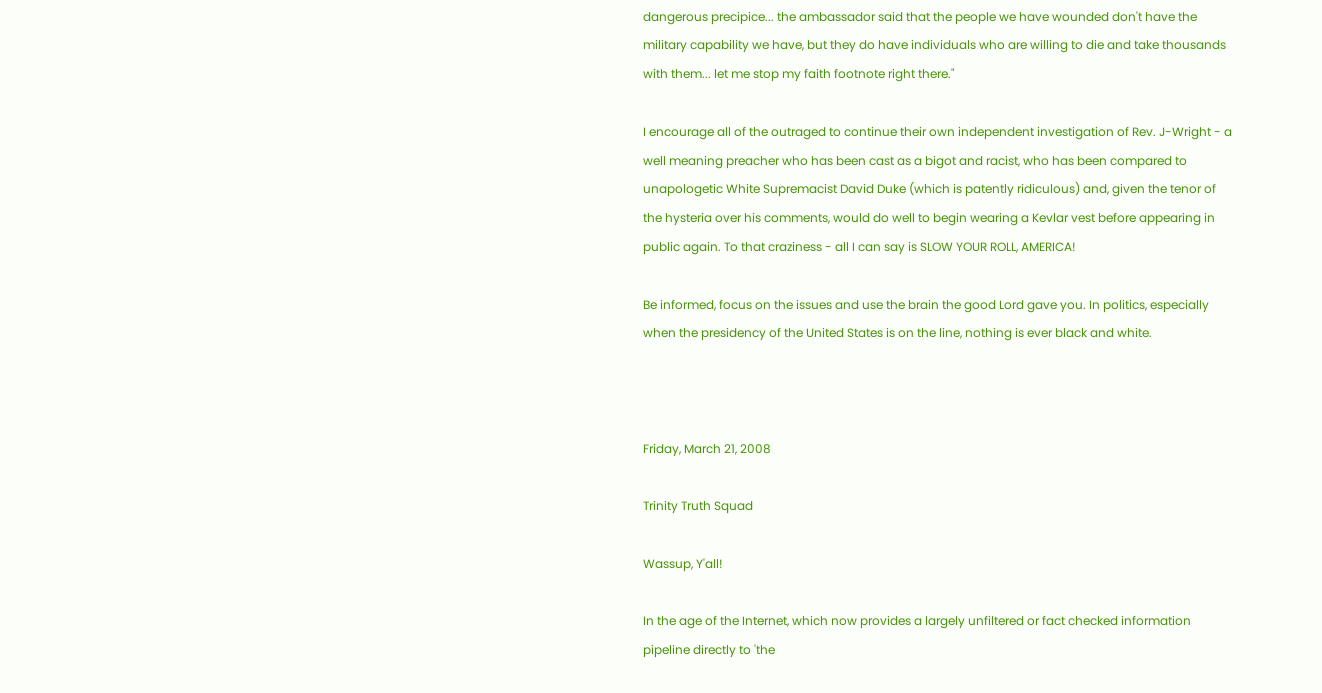dangerous precipice... the ambassador said that the people we have wounded don't have the military capability we have, but they do have individuals who are willing to die and take thousands with them... let me stop my faith footnote right there."

I encourage all of the outraged to continue their own independent investigation of Rev. J-Wright - a well meaning preacher who has been cast as a bigot and racist, who has been compared to unapologetic White Supremacist David Duke (which is patently ridiculous) and, given the tenor of the hysteria over his comments, would do well to begin wearing a Kevlar vest before appearing in public again. To that craziness - all I can say is SLOW YOUR ROLL, AMERICA!

Be informed, focus on the issues and use the brain the good Lord gave you. In politics, especially when the presidency of the United States is on the line, nothing is ever black and white.



Friday, March 21, 2008

Trinity Truth Squad

Wassup, Y'all!

In the age of the Internet, which now provides a largely unfiltered or fact checked information pipeline directly to 'the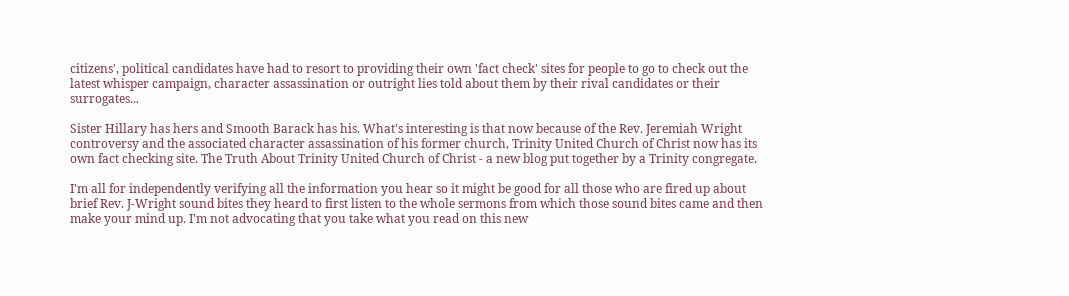citizens', political candidates have had to resort to providing their own 'fact check' sites for people to go to check out the latest whisper campaign, character assassination or outright lies told about them by their rival candidates or their surrogates...

Sister Hillary has hers and Smooth Barack has his. What's interesting is that now because of the Rev. Jeremiah Wright controversy and the associated character assassination of his former church, Trinity United Church of Christ now has its own fact checking site. The Truth About Trinity United Church of Christ - a new blog put together by a Trinity congregate.

I'm all for independently verifying all the information you hear so it might be good for all those who are fired up about brief Rev. J-Wright sound bites they heard to first listen to the whole sermons from which those sound bites came and then make your mind up. I'm not advocating that you take what you read on this new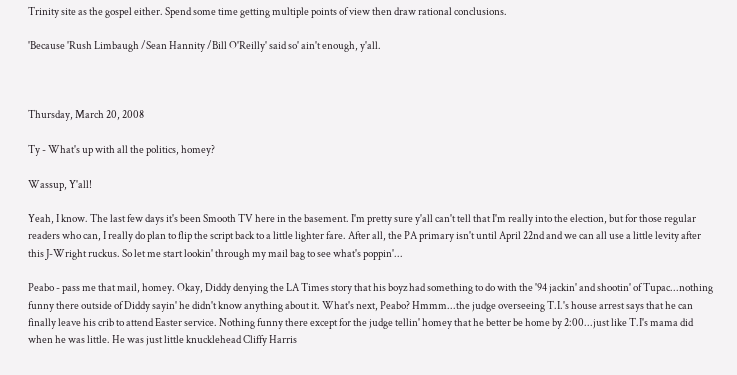Trinity site as the gospel either. Spend some time getting multiple points of view then draw rational conclusions.

'Because 'Rush Limbaugh /Sean Hannity /Bill O'Reilly' said so' ain't enough, y'all.



Thursday, March 20, 2008

Ty - What's up with all the politics, homey?

Wassup, Y'all!

Yeah, I know. The last few days it's been Smooth TV here in the basement. I'm pretty sure y'all can't tell that I'm really into the election, but for those regular readers who can, I really do plan to flip the script back to a little lighter fare. After all, the PA primary isn't until April 22nd and we can all use a little levity after this J-Wright ruckus. So let me start lookin' through my mail bag to see what's poppin'...

Peabo - pass me that mail, homey. Okay, Diddy denying the LA Times story that his boyz had something to do with the '94 jackin' and shootin' of Tupac...nothing funny there outside of Diddy sayin' he didn't know anything about it. What's next, Peabo? Hmmm...the judge overseeing T.I.'s house arrest says that he can finally leave his crib to attend Easter service. Nothing funny there except for the judge tellin' homey that he better be home by 2:00...just like T.I's mama did when he was little. He was just little knucklehead Cliffy Harris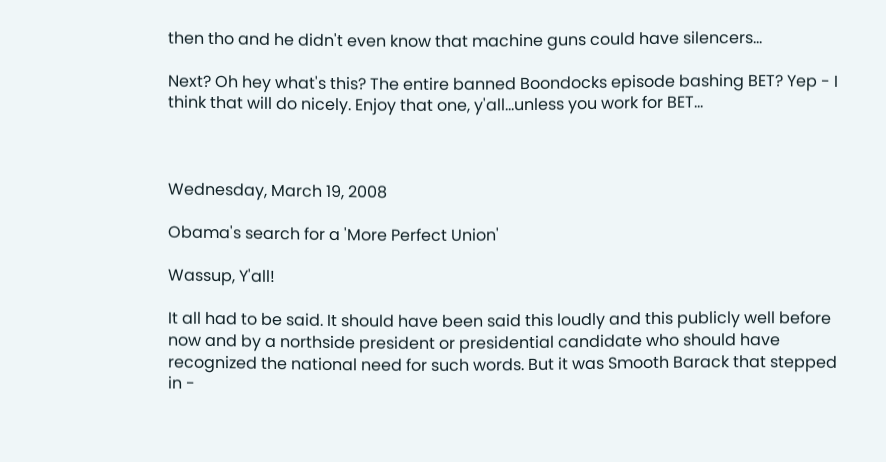then tho and he didn't even know that machine guns could have silencers...

Next? Oh hey what's this? The entire banned Boondocks episode bashing BET? Yep - I think that will do nicely. Enjoy that one, y'all...unless you work for BET...



Wednesday, March 19, 2008

Obama's search for a 'More Perfect Union'

Wassup, Y'all!

It all had to be said. It should have been said this loudly and this publicly well before now and by a northside president or presidential candidate who should have recognized the national need for such words. But it was Smooth Barack that stepped in -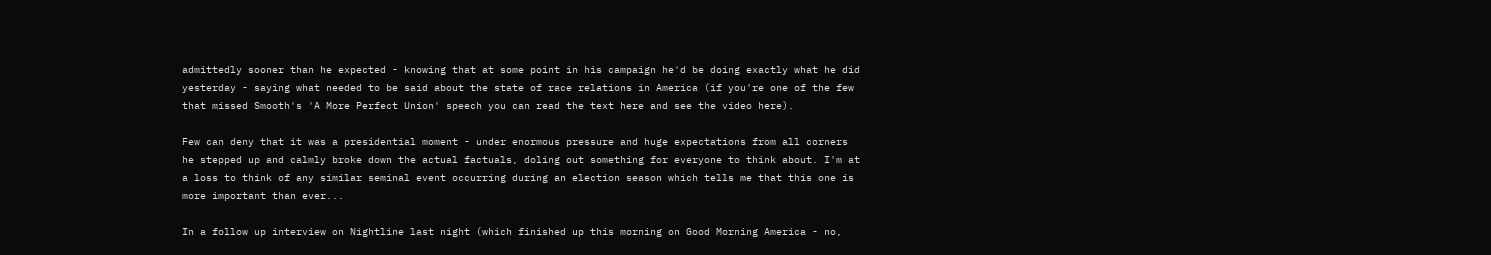admittedly sooner than he expected - knowing that at some point in his campaign he'd be doing exactly what he did yesterday - saying what needed to be said about the state of race relations in America (if you're one of the few that missed Smooth's 'A More Perfect Union' speech you can read the text here and see the video here).

Few can deny that it was a presidential moment - under enormous pressure and huge expectations from all corners he stepped up and calmly broke down the actual factuals, doling out something for everyone to think about. I'm at a loss to think of any similar seminal event occurring during an election season which tells me that this one is more important than ever...

In a follow up interview on Nightline last night (which finished up this morning on Good Morning America - no,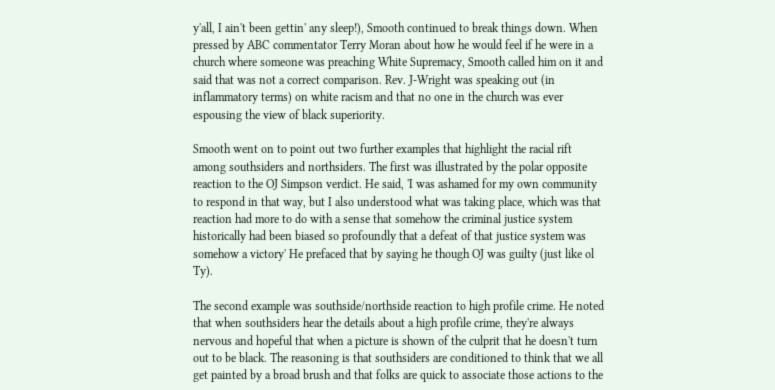y'all, I ain't been gettin' any sleep!), Smooth continued to break things down. When pressed by ABC commentator Terry Moran about how he would feel if he were in a church where someone was preaching White Supremacy, Smooth called him on it and said that was not a correct comparison. Rev. J-Wright was speaking out (in inflammatory terms) on white racism and that no one in the church was ever espousing the view of black superiority.

Smooth went on to point out two further examples that highlight the racial rift among southsiders and northsiders. The first was illustrated by the polar opposite reaction to the OJ Simpson verdict. He said, 'I was ashamed for my own community to respond in that way, but I also understood what was taking place, which was that reaction had more to do with a sense that somehow the criminal justice system historically had been biased so profoundly that a defeat of that justice system was somehow a victory' He prefaced that by saying he though OJ was guilty (just like ol Ty).

The second example was southside/northside reaction to high profile crime. He noted that when southsiders hear the details about a high profile crime, they're always nervous and hopeful that when a picture is shown of the culprit that he doesn't turn out to be black. The reasoning is that southsiders are conditioned to think that we all get painted by a broad brush and that folks are quick to associate those actions to the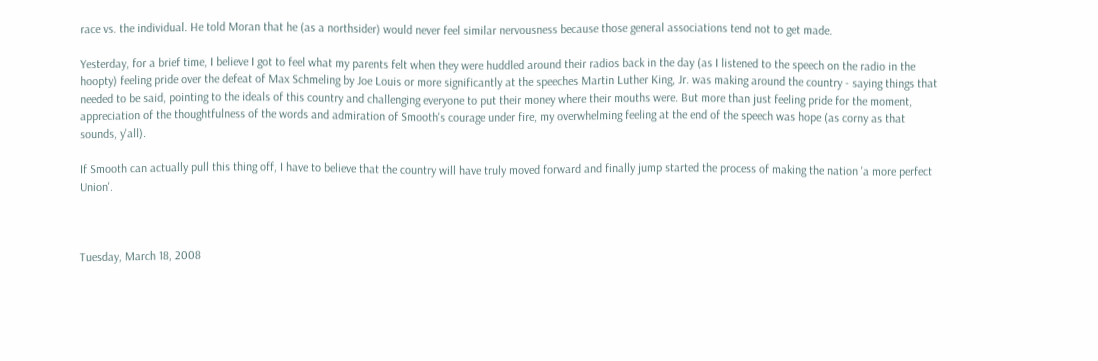race vs. the individual. He told Moran that he (as a northsider) would never feel similar nervousness because those general associations tend not to get made.

Yesterday, for a brief time, I believe I got to feel what my parents felt when they were huddled around their radios back in the day (as I listened to the speech on the radio in the hoopty) feeling pride over the defeat of Max Schmeling by Joe Louis or more significantly at the speeches Martin Luther King, Jr. was making around the country - saying things that needed to be said, pointing to the ideals of this country and challenging everyone to put their money where their mouths were. But more than just feeling pride for the moment, appreciation of the thoughtfulness of the words and admiration of Smooth's courage under fire, my overwhelming feeling at the end of the speech was hope (as corny as that sounds, y'all).

If Smooth can actually pull this thing off, I have to believe that the country will have truly moved forward and finally jump started the process of making the nation 'a more perfect Union'.



Tuesday, March 18, 2008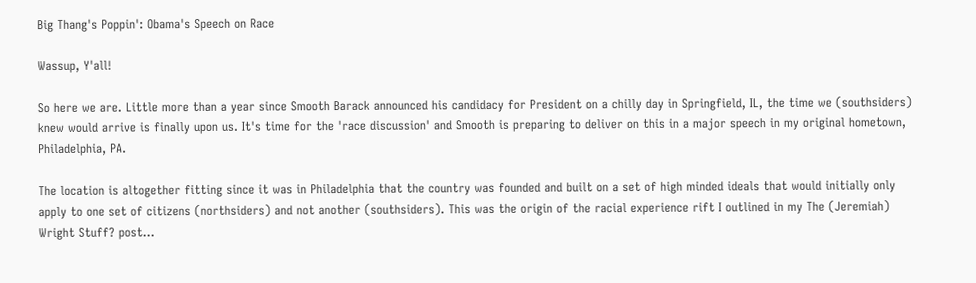Big Thang's Poppin': Obama's Speech on Race

Wassup, Y'all!

So here we are. Little more than a year since Smooth Barack announced his candidacy for President on a chilly day in Springfield, IL, the time we (southsiders) knew would arrive is finally upon us. It's time for the 'race discussion' and Smooth is preparing to deliver on this in a major speech in my original hometown, Philadelphia, PA.

The location is altogether fitting since it was in Philadelphia that the country was founded and built on a set of high minded ideals that would initially only apply to one set of citizens (northsiders) and not another (southsiders). This was the origin of the racial experience rift I outlined in my The (Jeremiah) Wright Stuff? post...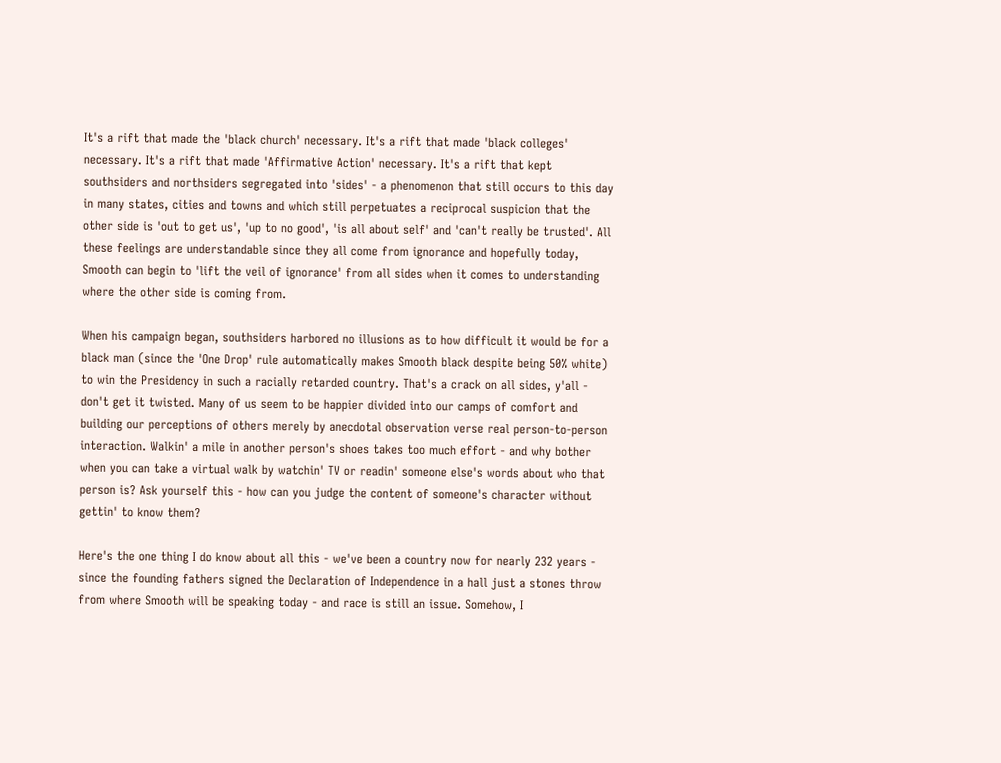It's a rift that made the 'black church' necessary. It's a rift that made 'black colleges' necessary. It's a rift that made 'Affirmative Action' necessary. It's a rift that kept southsiders and northsiders segregated into 'sides' - a phenomenon that still occurs to this day in many states, cities and towns and which still perpetuates a reciprocal suspicion that the other side is 'out to get us', 'up to no good', 'is all about self' and 'can't really be trusted'. All these feelings are understandable since they all come from ignorance and hopefully today, Smooth can begin to 'lift the veil of ignorance' from all sides when it comes to understanding where the other side is coming from.

When his campaign began, southsiders harbored no illusions as to how difficult it would be for a black man (since the 'One Drop' rule automatically makes Smooth black despite being 50% white) to win the Presidency in such a racially retarded country. That's a crack on all sides, y'all - don't get it twisted. Many of us seem to be happier divided into our camps of comfort and building our perceptions of others merely by anecdotal observation verse real person-to-person interaction. Walkin' a mile in another person's shoes takes too much effort - and why bother when you can take a virtual walk by watchin' TV or readin' someone else's words about who that person is? Ask yourself this - how can you judge the content of someone's character without gettin' to know them?

Here's the one thing I do know about all this - we've been a country now for nearly 232 years - since the founding fathers signed the Declaration of Independence in a hall just a stones throw from where Smooth will be speaking today - and race is still an issue. Somehow, I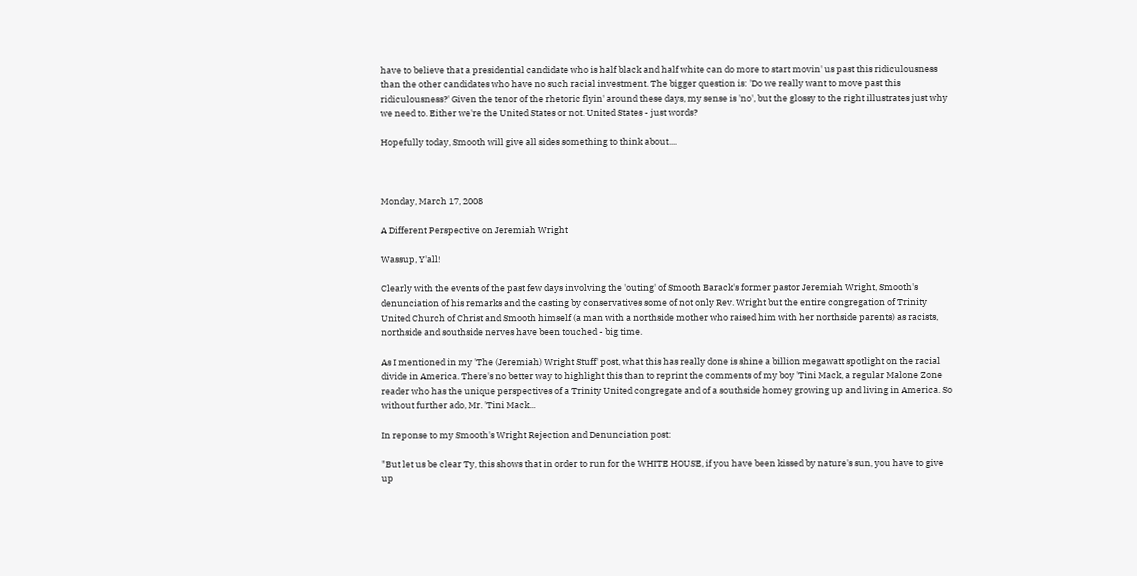have to believe that a presidential candidate who is half black and half white can do more to start movin' us past this ridiculousness than the other candidates who have no such racial investment. The bigger question is: 'Do we really want to move past this ridiculousness?' Given the tenor of the rhetoric flyin' around these days, my sense is 'no', but the glossy to the right illustrates just why we need to. Either we're the United States or not. United States - just words?

Hopefully today, Smooth will give all sides something to think about....



Monday, March 17, 2008

A Different Perspective on Jeremiah Wright

Wassup, Y'all!

Clearly with the events of the past few days involving the 'outing' of Smooth Barack's former pastor Jeremiah Wright, Smooth's denunciation of his remarks and the casting by conservatives some of not only Rev. Wright but the entire congregation of Trinity United Church of Christ and Smooth himself (a man with a northside mother who raised him with her northside parents) as racists, northside and southside nerves have been touched - big time.

As I mentioned in my 'The (Jeremiah) Wright Stuff' post, what this has really done is shine a billion megawatt spotlight on the racial divide in America. There's no better way to highlight this than to reprint the comments of my boy 'Tini Mack, a regular Malone Zone reader who has the unique perspectives of a Trinity United congregate and of a southside homey growing up and living in America. So without further ado, Mr. 'Tini Mack...

In reponse to my Smooth's Wright Rejection and Denunciation post:

"But let us be clear Ty, this shows that in order to run for the WHITE HOUSE, if you have been kissed by nature's sun, you have to give up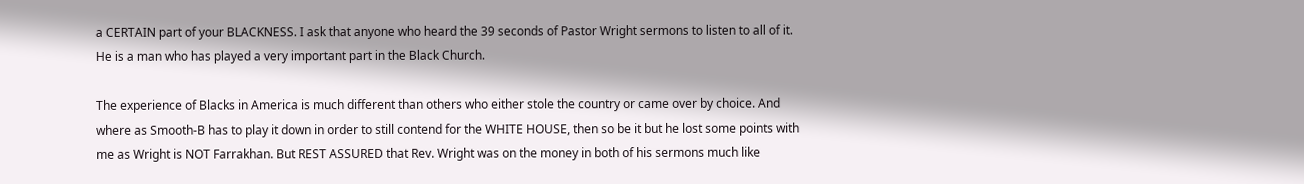a CERTAIN part of your BLACKNESS. I ask that anyone who heard the 39 seconds of Pastor Wright sermons to listen to all of it. He is a man who has played a very important part in the Black Church.

The experience of Blacks in America is much different than others who either stole the country or came over by choice. And where as Smooth-B has to play it down in order to still contend for the WHITE HOUSE, then so be it but he lost some points with me as Wright is NOT Farrakhan. But REST ASSURED that Rev. Wright was on the money in both of his sermons much like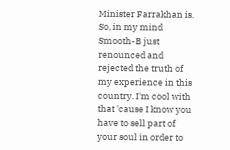Minister Farrakhan is. So, in my mind Smooth-B just renounced and rejected the truth of my experience in this country. I'm cool with that 'cause I know you have to sell part of your soul in order to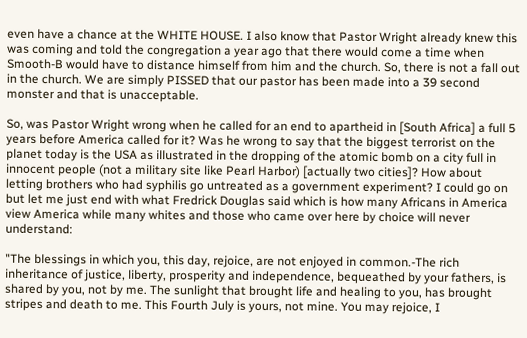even have a chance at the WHITE HOUSE. I also know that Pastor Wright already knew this was coming and told the congregation a year ago that there would come a time when Smooth-B would have to distance himself from him and the church. So, there is not a fall out in the church. We are simply PISSED that our pastor has been made into a 39 second monster and that is unacceptable.

So, was Pastor Wright wrong when he called for an end to apartheid in [South Africa] a full 5 years before America called for it? Was he wrong to say that the biggest terrorist on the planet today is the USA as illustrated in the dropping of the atomic bomb on a city full in innocent people (not a military site like Pearl Harbor) [actually two cities]? How about letting brothers who had syphilis go untreated as a government experiment? I could go on but let me just end with what Fredrick Douglas said which is how many Africans in America view America while many whites and those who came over here by choice will never understand:

"The blessings in which you, this day, rejoice, are not enjoyed in common.-The rich inheritance of justice, liberty, prosperity and independence, bequeathed by your fathers, is shared by you, not by me. The sunlight that brought life and healing to you, has brought stripes and death to me. This Fourth July is yours, not mine. You may rejoice, I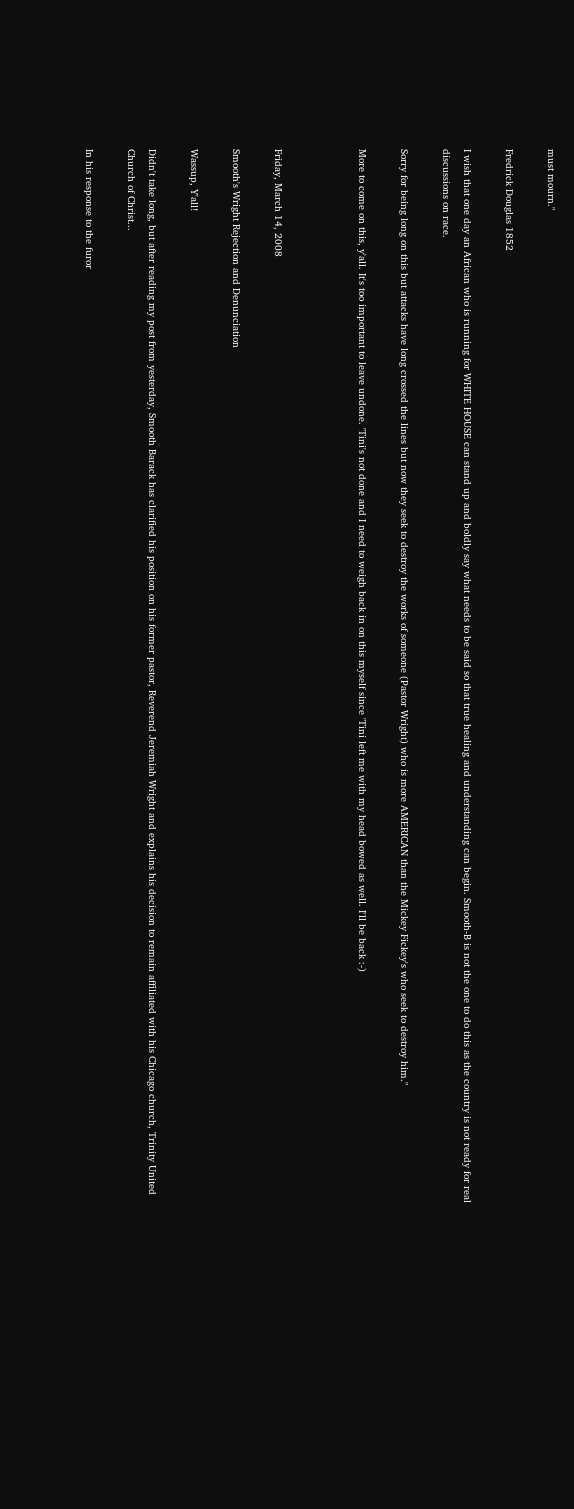must mourn."

Fredrick Douglas 1852

I wish that one day an African who is running for WHITE HOUSE can stand up and boldly say what needs to be said so that true healing and understanding can begin. Smooth-B is not the one to do this as the country is not ready for real discussions on race.

Sorry for being long on this but attacks have long crossed the lines but now they seek to destroy the works of someone (Pastor Wright) who is more AMERICAN than the Mickey Fickey's who seek to destroy him."

More to come on this, y'all. It's too important to leave undone. 'Tini's not done and I need to weigh back in on this myself since 'Tini left me with my head bowed as well. I'll be back :-)



Friday, March 14, 2008

Smooth's Wright Rejection and Denunciation

Wassup, Y'all!

Didn't take long, but after reading my post from yesterday, Smooth Barack has clarified his position on his former pastor, Reverend Jeremiah Wright and explains his decision to remain affiliated with his Chicago church, Trinity United Church of Christ...

In his response to the furor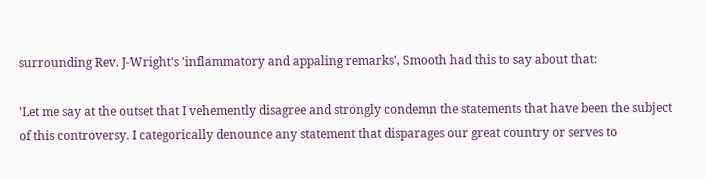surrounding Rev. J-Wright's 'inflammatory and appaling remarks', Smooth had this to say about that:

'Let me say at the outset that I vehemently disagree and strongly condemn the statements that have been the subject of this controversy. I categorically denounce any statement that disparages our great country or serves to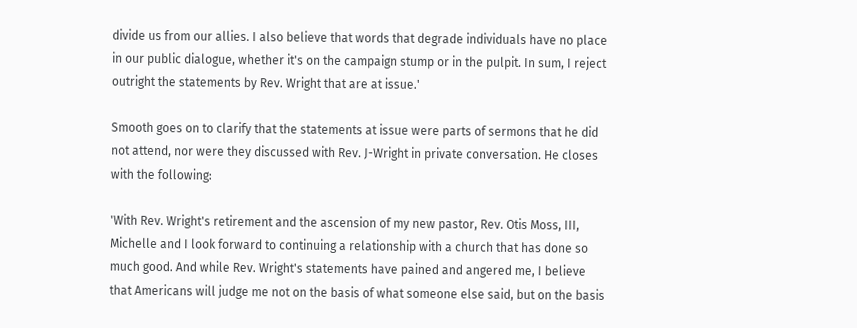divide us from our allies. I also believe that words that degrade individuals have no place in our public dialogue, whether it's on the campaign stump or in the pulpit. In sum, I reject outright the statements by Rev. Wright that are at issue.'

Smooth goes on to clarify that the statements at issue were parts of sermons that he did not attend, nor were they discussed with Rev. J-Wright in private conversation. He closes with the following:

'With Rev. Wright's retirement and the ascension of my new pastor, Rev. Otis Moss, III, Michelle and I look forward to continuing a relationship with a church that has done so much good. And while Rev. Wright's statements have pained and angered me, I believe that Americans will judge me not on the basis of what someone else said, but on the basis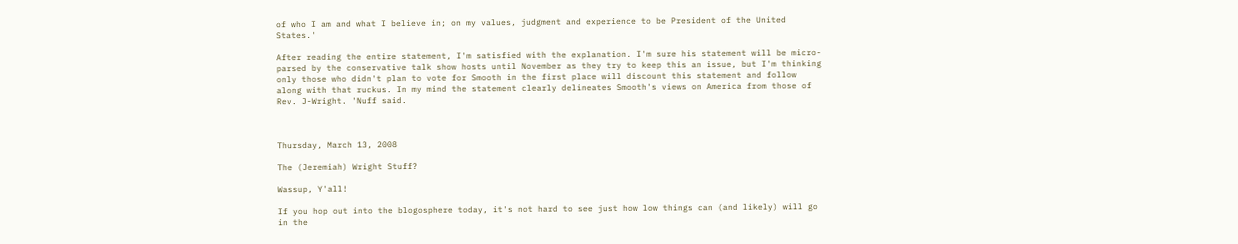of who I am and what I believe in; on my values, judgment and experience to be President of the United States.'

After reading the entire statement, I'm satisfied with the explanation. I'm sure his statement will be micro-parsed by the conservative talk show hosts until November as they try to keep this an issue, but I'm thinking only those who didn't plan to vote for Smooth in the first place will discount this statement and follow along with that ruckus. In my mind the statement clearly delineates Smooth's views on America from those of Rev. J-Wright. 'Nuff said.



Thursday, March 13, 2008

The (Jeremiah) Wright Stuff?

Wassup, Y'all!

If you hop out into the blogosphere today, it's not hard to see just how low things can (and likely) will go in the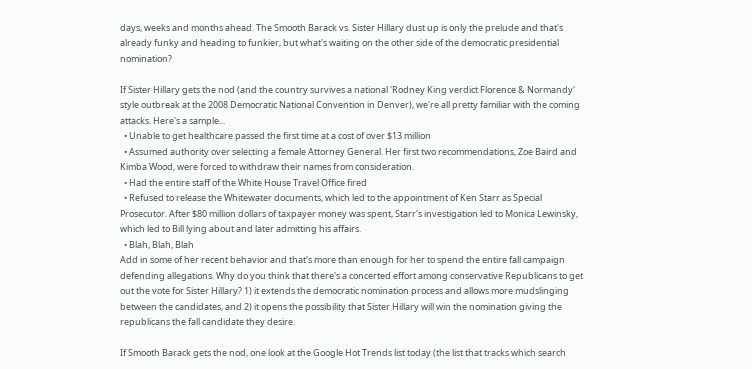days, weeks and months ahead. The Smooth Barack vs. Sister Hillary dust up is only the prelude and that's already funky and heading to funkier, but what's waiting on the other side of the democratic presidential nomination?

If Sister Hillary gets the nod (and the country survives a national 'Rodney King verdict Florence & Normandy' style outbreak at the 2008 Democratic National Convention in Denver), we're all pretty familiar with the coming attacks. Here's a sample...
  • Unable to get healthcare passed the first time at a cost of over $13 million
  • Assumed authority over selecting a female Attorney General. Her first two recommendations, Zoe Baird and Kimba Wood, were forced to withdraw their names from consideration.
  • Had the entire staff of the White House Travel Office fired
  • Refused to release the Whitewater documents, which led to the appointment of Ken Starr as Special Prosecutor. After $80 million dollars of taxpayer money was spent, Starr's investigation led to Monica Lewinsky, which led to Bill lying about and later admitting his affairs.
  • Blah, Blah, Blah
Add in some of her recent behavior and that's more than enough for her to spend the entire fall campaign defending allegations. Why do you think that there's a concerted effort among conservative Republicans to get out the vote for Sister Hillary? 1) it extends the democratic nomination process and allows more mudslinging between the candidates, and 2) it opens the possibility that Sister Hillary will win the nomination giving the republicans the fall candidate they desire.

If Smooth Barack gets the nod, one look at the Google Hot Trends list today (the list that tracks which search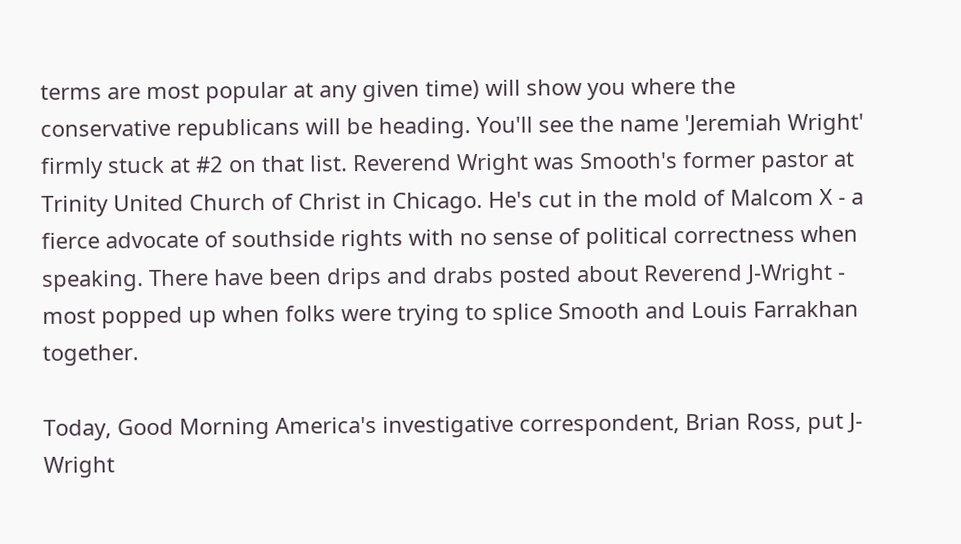terms are most popular at any given time) will show you where the conservative republicans will be heading. You'll see the name 'Jeremiah Wright' firmly stuck at #2 on that list. Reverend Wright was Smooth's former pastor at Trinity United Church of Christ in Chicago. He's cut in the mold of Malcom X - a fierce advocate of southside rights with no sense of political correctness when speaking. There have been drips and drabs posted about Reverend J-Wright - most popped up when folks were trying to splice Smooth and Louis Farrakhan together.

Today, Good Morning America's investigative correspondent, Brian Ross, put J-Wright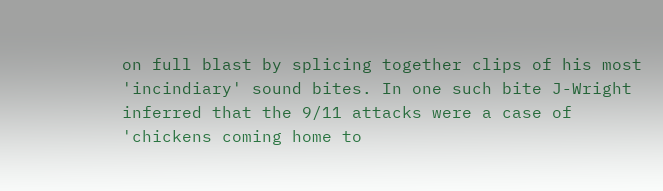on full blast by splicing together clips of his most 'incindiary' sound bites. In one such bite J-Wright inferred that the 9/11 attacks were a case of 'chickens coming home to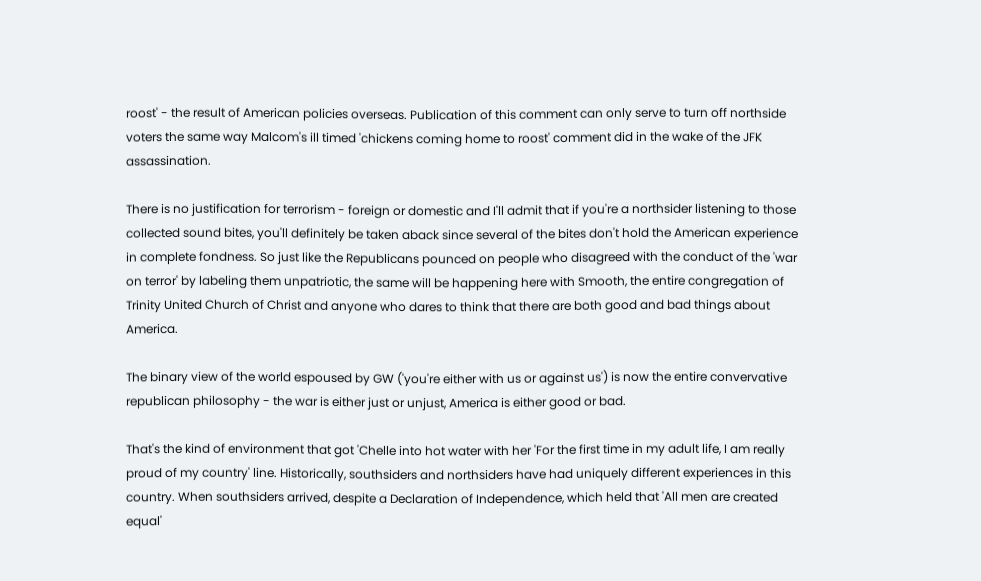roost' - the result of American policies overseas. Publication of this comment can only serve to turn off northside voters the same way Malcom's ill timed 'chickens coming home to roost' comment did in the wake of the JFK assassination.

There is no justification for terrorism - foreign or domestic and I'll admit that if you're a northsider listening to those collected sound bites, you'll definitely be taken aback since several of the bites don't hold the American experience in complete fondness. So just like the Republicans pounced on people who disagreed with the conduct of the 'war on terror' by labeling them unpatriotic, the same will be happening here with Smooth, the entire congregation of Trinity United Church of Christ and anyone who dares to think that there are both good and bad things about America.

The binary view of the world espoused by GW ('you're either with us or against us') is now the entire convervative republican philosophy - the war is either just or unjust, America is either good or bad.

That's the kind of environment that got 'Chelle into hot water with her 'For the first time in my adult life, I am really proud of my country' line. Historically, southsiders and northsiders have had uniquely different experiences in this country. When southsiders arrived, despite a Declaration of Independence, which held that 'All men are created equal'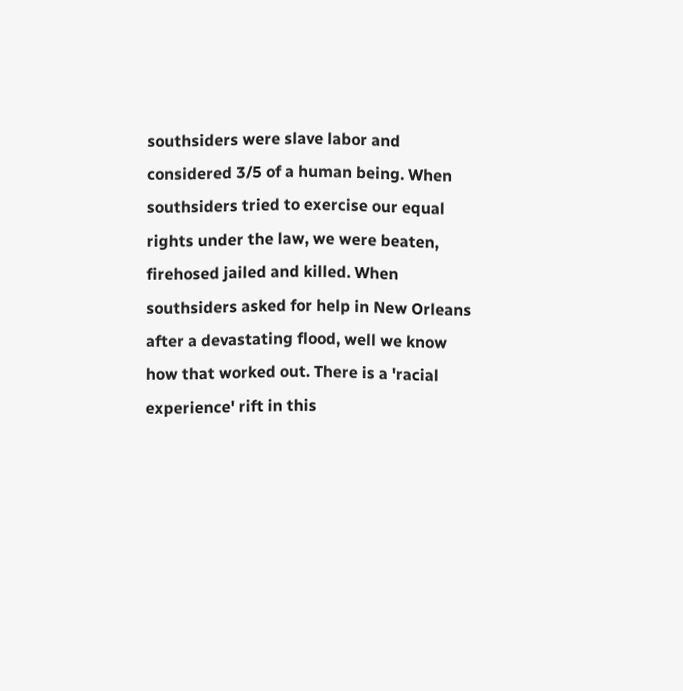southsiders were slave labor and considered 3/5 of a human being. When southsiders tried to exercise our equal rights under the law, we were beaten, firehosed jailed and killed. When southsiders asked for help in New Orleans after a devastating flood, well we know how that worked out. There is a 'racial experience' rift in this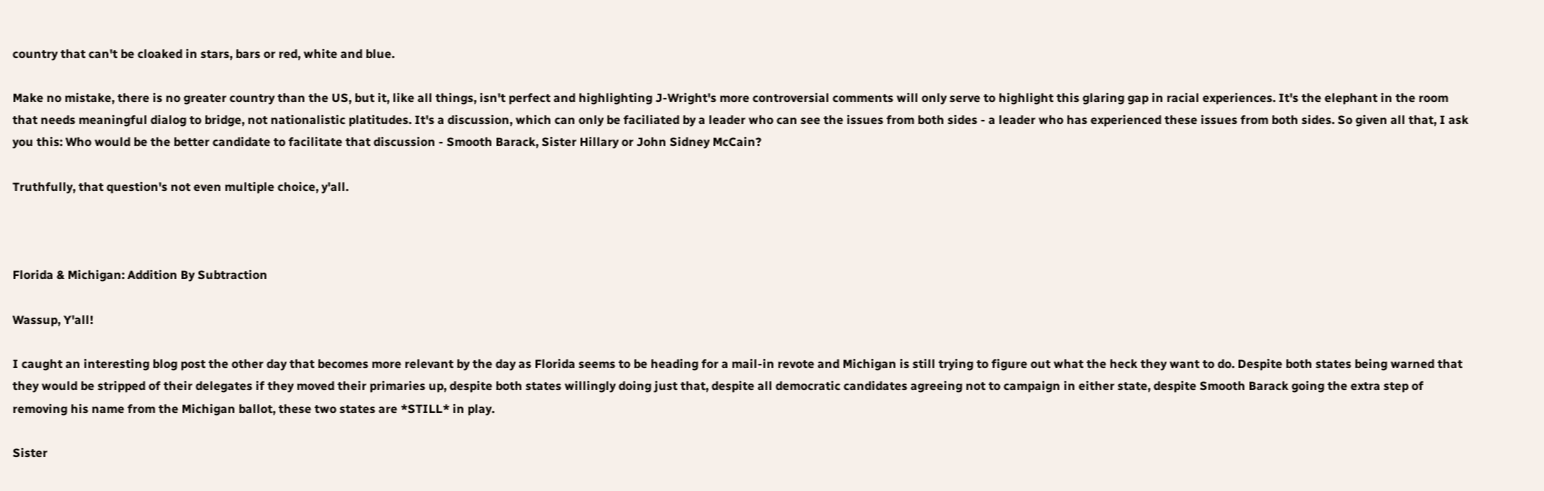country that can't be cloaked in stars, bars or red, white and blue.

Make no mistake, there is no greater country than the US, but it, like all things, isn't perfect and highlighting J-Wright's more controversial comments will only serve to highlight this glaring gap in racial experiences. It's the elephant in the room that needs meaningful dialog to bridge, not nationalistic platitudes. It's a discussion, which can only be faciliated by a leader who can see the issues from both sides - a leader who has experienced these issues from both sides. So given all that, I ask you this: Who would be the better candidate to facilitate that discussion - Smooth Barack, Sister Hillary or John Sidney McCain?

Truthfully, that question's not even multiple choice, y'all.



Florida & Michigan: Addition By Subtraction

Wassup, Y'all!

I caught an interesting blog post the other day that becomes more relevant by the day as Florida seems to be heading for a mail-in revote and Michigan is still trying to figure out what the heck they want to do. Despite both states being warned that they would be stripped of their delegates if they moved their primaries up, despite both states willingly doing just that, despite all democratic candidates agreeing not to campaign in either state, despite Smooth Barack going the extra step of removing his name from the Michigan ballot, these two states are *STILL* in play.

Sister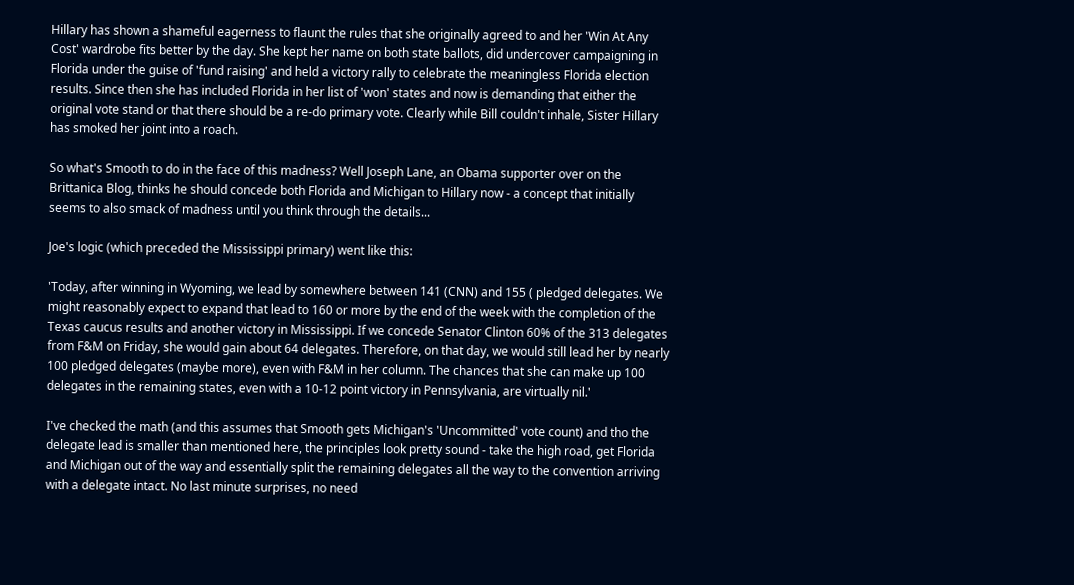Hillary has shown a shameful eagerness to flaunt the rules that she originally agreed to and her 'Win At Any Cost' wardrobe fits better by the day. She kept her name on both state ballots, did undercover campaigning in Florida under the guise of 'fund raising' and held a victory rally to celebrate the meaningless Florida election results. Since then she has included Florida in her list of 'won' states and now is demanding that either the original vote stand or that there should be a re-do primary vote. Clearly while Bill couldn't inhale, Sister Hillary has smoked her joint into a roach.

So what's Smooth to do in the face of this madness? Well Joseph Lane, an Obama supporter over on the Brittanica Blog, thinks he should concede both Florida and Michigan to Hillary now - a concept that initially seems to also smack of madness until you think through the details...

Joe's logic (which preceded the Mississippi primary) went like this:

'Today, after winning in Wyoming, we lead by somewhere between 141 (CNN) and 155 ( pledged delegates. We might reasonably expect to expand that lead to 160 or more by the end of the week with the completion of the Texas caucus results and another victory in Mississippi. If we concede Senator Clinton 60% of the 313 delegates from F&M on Friday, she would gain about 64 delegates. Therefore, on that day, we would still lead her by nearly 100 pledged delegates (maybe more), even with F&M in her column. The chances that she can make up 100 delegates in the remaining states, even with a 10-12 point victory in Pennsylvania, are virtually nil.'

I've checked the math (and this assumes that Smooth gets Michigan's 'Uncommitted' vote count) and tho the delegate lead is smaller than mentioned here, the principles look pretty sound - take the high road, get Florida and Michigan out of the way and essentially split the remaining delegates all the way to the convention arriving with a delegate intact. No last minute surprises, no need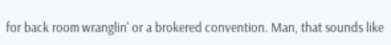for back room wranglin' or a brokered convention. Man, that sounds like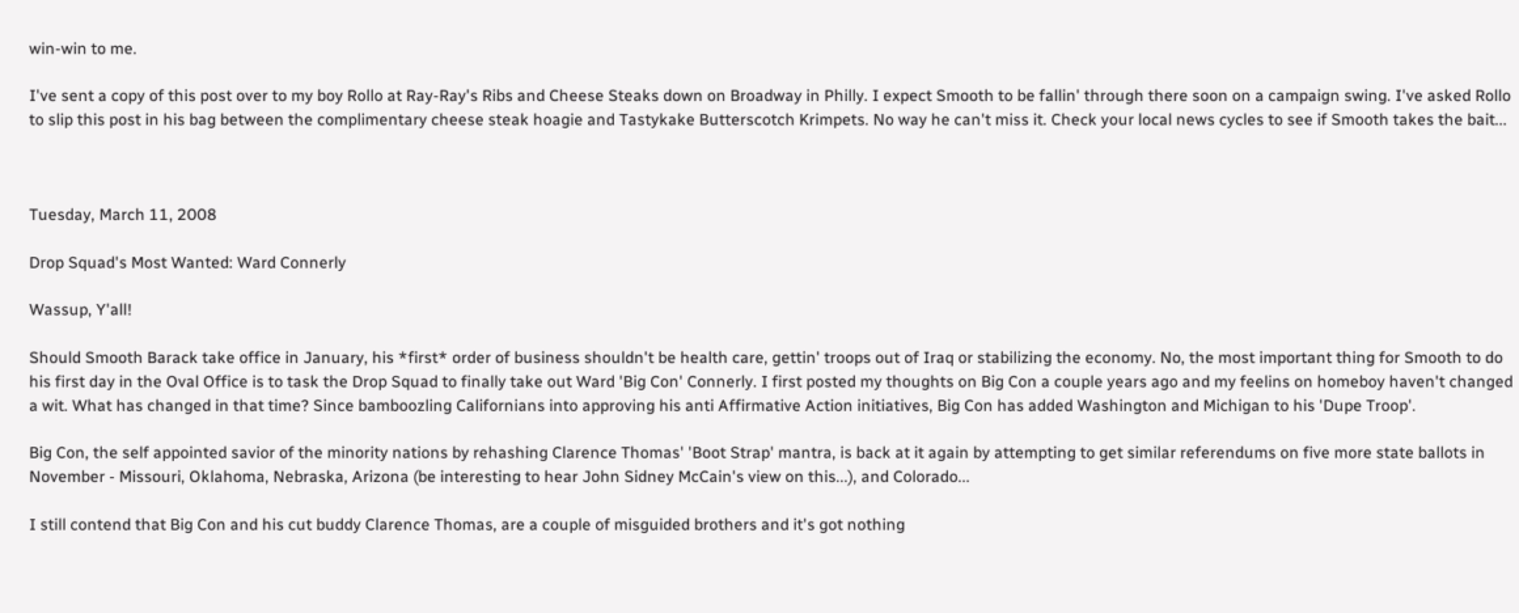win-win to me.

I've sent a copy of this post over to my boy Rollo at Ray-Ray's Ribs and Cheese Steaks down on Broadway in Philly. I expect Smooth to be fallin' through there soon on a campaign swing. I've asked Rollo to slip this post in his bag between the complimentary cheese steak hoagie and Tastykake Butterscotch Krimpets. No way he can't miss it. Check your local news cycles to see if Smooth takes the bait...



Tuesday, March 11, 2008

Drop Squad's Most Wanted: Ward Connerly

Wassup, Y'all!

Should Smooth Barack take office in January, his *first* order of business shouldn't be health care, gettin' troops out of Iraq or stabilizing the economy. No, the most important thing for Smooth to do his first day in the Oval Office is to task the Drop Squad to finally take out Ward 'Big Con' Connerly. I first posted my thoughts on Big Con a couple years ago and my feelins on homeboy haven't changed a wit. What has changed in that time? Since bamboozling Californians into approving his anti Affirmative Action initiatives, Big Con has added Washington and Michigan to his 'Dupe Troop'.

Big Con, the self appointed savior of the minority nations by rehashing Clarence Thomas' 'Boot Strap' mantra, is back at it again by attempting to get similar referendums on five more state ballots in November - Missouri, Oklahoma, Nebraska, Arizona (be interesting to hear John Sidney McCain's view on this...), and Colorado...

I still contend that Big Con and his cut buddy Clarence Thomas, are a couple of misguided brothers and it's got nothing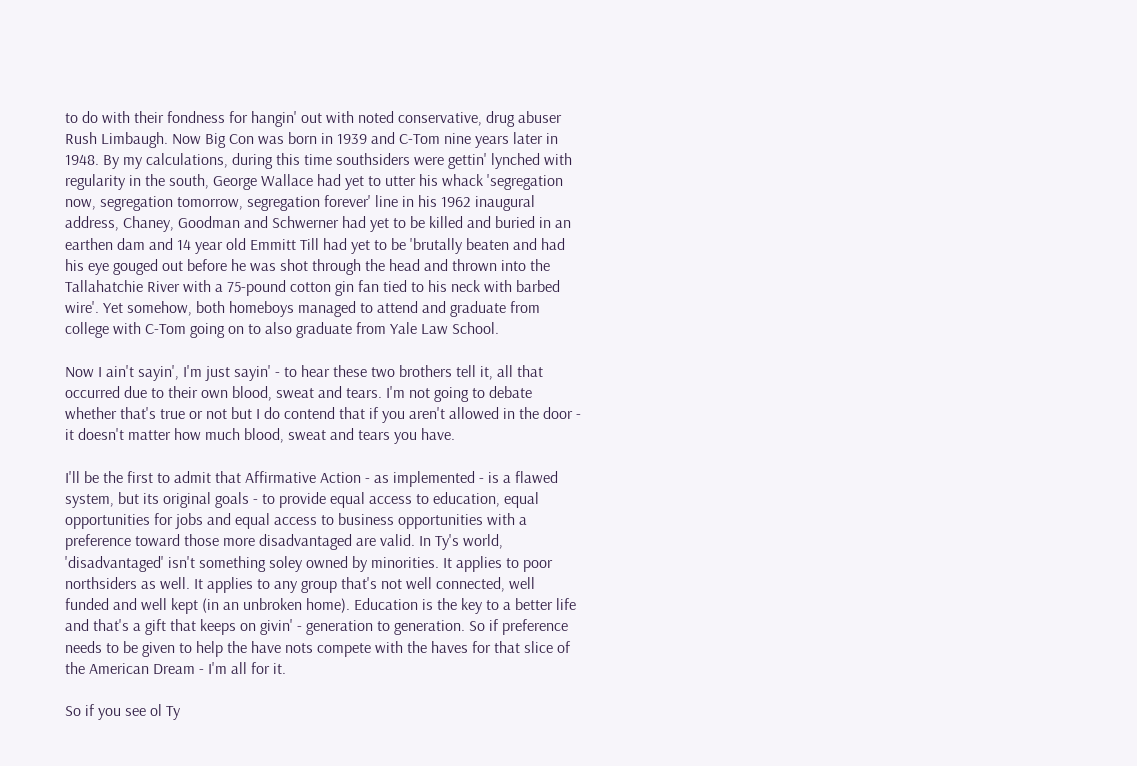to do with their fondness for hangin' out with noted conservative, drug abuser Rush Limbaugh. Now Big Con was born in 1939 and C-Tom nine years later in 1948. By my calculations, during this time southsiders were gettin' lynched with regularity in the south, George Wallace had yet to utter his whack 'segregation now, segregation tomorrow, segregation forever' line in his 1962 inaugural address, Chaney, Goodman and Schwerner had yet to be killed and buried in an earthen dam and 14 year old Emmitt Till had yet to be 'brutally beaten and had his eye gouged out before he was shot through the head and thrown into the Tallahatchie River with a 75-pound cotton gin fan tied to his neck with barbed wire'. Yet somehow, both homeboys managed to attend and graduate from college with C-Tom going on to also graduate from Yale Law School.

Now I ain't sayin', I'm just sayin' - to hear these two brothers tell it, all that occurred due to their own blood, sweat and tears. I'm not going to debate whether that's true or not but I do contend that if you aren't allowed in the door - it doesn't matter how much blood, sweat and tears you have.

I'll be the first to admit that Affirmative Action - as implemented - is a flawed system, but its original goals - to provide equal access to education, equal opportunities for jobs and equal access to business opportunities with a preference toward those more disadvantaged are valid. In Ty's world, 'disadvantaged' isn't something soley owned by minorities. It applies to poor northsiders as well. It applies to any group that's not well connected, well funded and well kept (in an unbroken home). Education is the key to a better life and that's a gift that keeps on givin' - generation to generation. So if preference needs to be given to help the have nots compete with the haves for that slice of the American Dream - I'm all for it.

So if you see ol Ty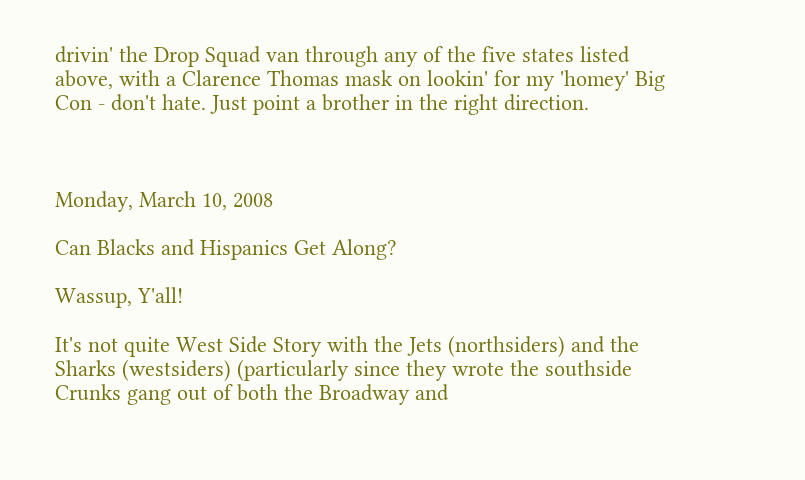drivin' the Drop Squad van through any of the five states listed above, with a Clarence Thomas mask on lookin' for my 'homey' Big Con - don't hate. Just point a brother in the right direction.



Monday, March 10, 2008

Can Blacks and Hispanics Get Along?

Wassup, Y'all!

It's not quite West Side Story with the Jets (northsiders) and the Sharks (westsiders) (particularly since they wrote the southside Crunks gang out of both the Broadway and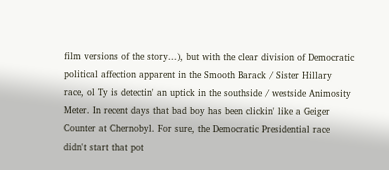film versions of the story...), but with the clear division of Democratic political affection apparent in the Smooth Barack / Sister Hillary race, ol Ty is detectin' an uptick in the southside / westside Animosity Meter. In recent days that bad boy has been clickin' like a Geiger Counter at Chernobyl. For sure, the Democratic Presidential race didn't start that pot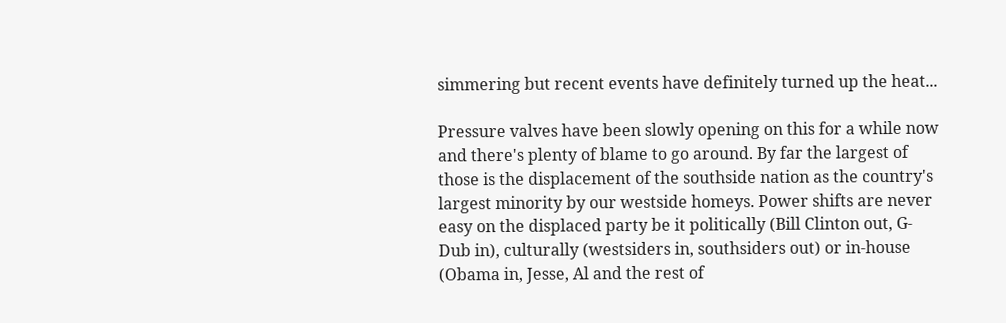simmering but recent events have definitely turned up the heat...

Pressure valves have been slowly opening on this for a while now and there's plenty of blame to go around. By far the largest of those is the displacement of the southside nation as the country's largest minority by our westside homeys. Power shifts are never easy on the displaced party be it politically (Bill Clinton out, G-Dub in), culturally (westsiders in, southsiders out) or in-house (Obama in, Jesse, Al and the rest of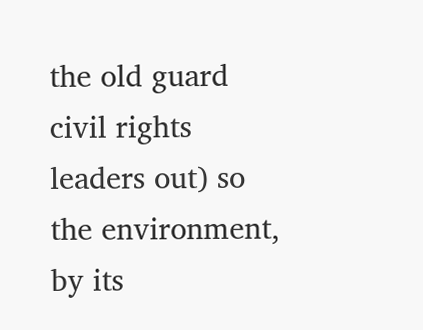the old guard civil rights leaders out) so the environment, by its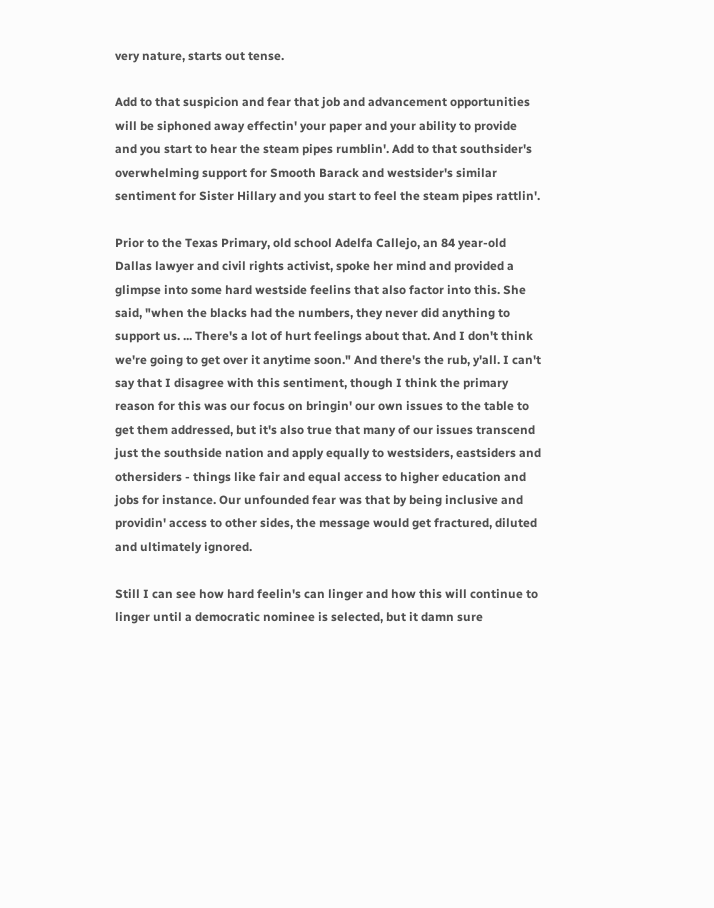very nature, starts out tense.

Add to that suspicion and fear that job and advancement opportunities will be siphoned away effectin' your paper and your ability to provide and you start to hear the steam pipes rumblin'. Add to that southsider's overwhelming support for Smooth Barack and westsider's similar sentiment for Sister Hillary and you start to feel the steam pipes rattlin'.

Prior to the Texas Primary, old school Adelfa Callejo, an 84 year-old Dallas lawyer and civil rights activist, spoke her mind and provided a glimpse into some hard westside feelins that also factor into this. She said, "when the blacks had the numbers, they never did anything to support us. ... There's a lot of hurt feelings about that. And I don't think we're going to get over it anytime soon." And there's the rub, y'all. I can't say that I disagree with this sentiment, though I think the primary reason for this was our focus on bringin' our own issues to the table to get them addressed, but it's also true that many of our issues transcend just the southside nation and apply equally to westsiders, eastsiders and othersiders - things like fair and equal access to higher education and jobs for instance. Our unfounded fear was that by being inclusive and providin' access to other sides, the message would get fractured, diluted and ultimately ignored.

Still I can see how hard feelin's can linger and how this will continue to linger until a democratic nominee is selected, but it damn sure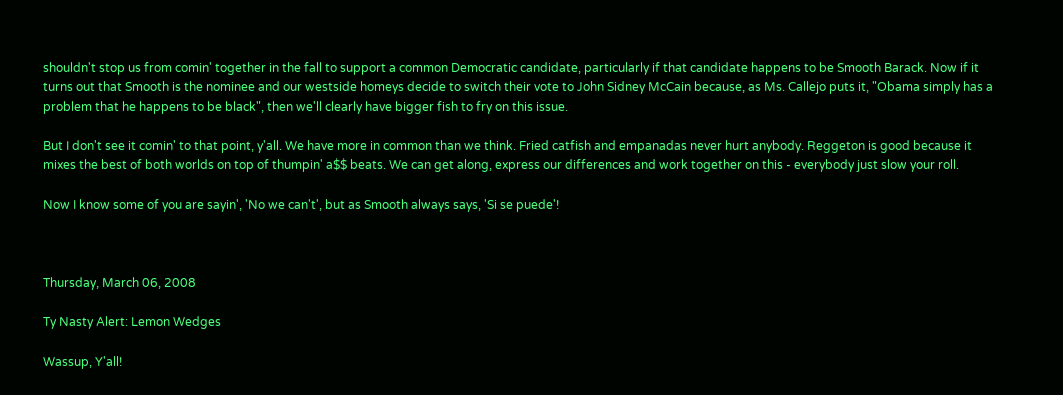shouldn't stop us from comin' together in the fall to support a common Democratic candidate, particularly if that candidate happens to be Smooth Barack. Now if it turns out that Smooth is the nominee and our westside homeys decide to switch their vote to John Sidney McCain because, as Ms. Callejo puts it, "Obama simply has a problem that he happens to be black", then we'll clearly have bigger fish to fry on this issue.

But I don't see it comin' to that point, y'all. We have more in common than we think. Fried catfish and empanadas never hurt anybody. Reggeton is good because it mixes the best of both worlds on top of thumpin' a$$ beats. We can get along, express our differences and work together on this - everybody just slow your roll.

Now I know some of you are sayin', 'No we can't', but as Smooth always says, 'Si se puede'!



Thursday, March 06, 2008

Ty Nasty Alert: Lemon Wedges

Wassup, Y'all!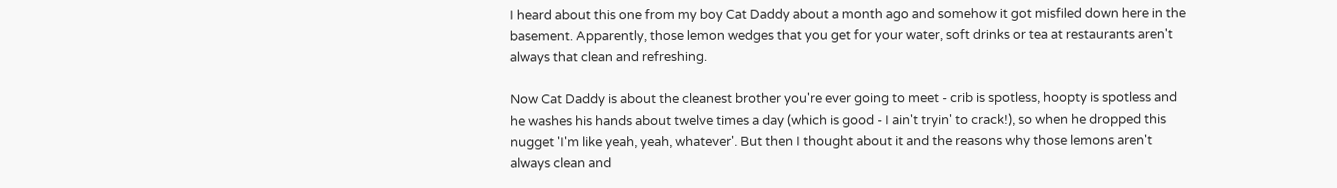I heard about this one from my boy Cat Daddy about a month ago and somehow it got misfiled down here in the basement. Apparently, those lemon wedges that you get for your water, soft drinks or tea at restaurants aren't always that clean and refreshing.

Now Cat Daddy is about the cleanest brother you're ever going to meet - crib is spotless, hoopty is spotless and he washes his hands about twelve times a day (which is good - I ain't tryin' to crack!), so when he dropped this nugget 'I'm like yeah, yeah, whatever'. But then I thought about it and the reasons why those lemons aren't always clean and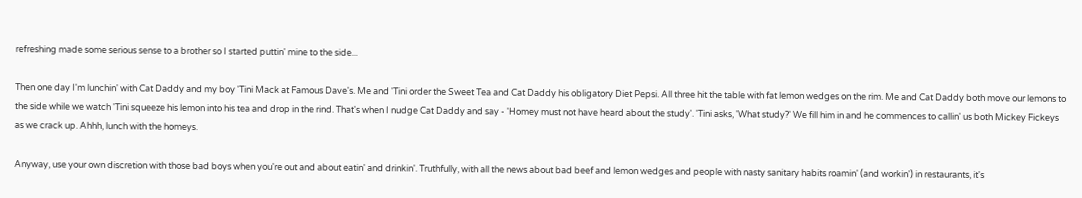refreshing made some serious sense to a brother so I started puttin' mine to the side...

Then one day I'm lunchin' with Cat Daddy and my boy 'Tini Mack at Famous Dave's. Me and 'Tini order the Sweet Tea and Cat Daddy his obligatory Diet Pepsi. All three hit the table with fat lemon wedges on the rim. Me and Cat Daddy both move our lemons to the side while we watch 'Tini squeeze his lemon into his tea and drop in the rind. That's when I nudge Cat Daddy and say - 'Homey must not have heard about the study'. 'Tini asks, 'What study?' We fill him in and he commences to callin' us both Mickey Fickeys as we crack up. Ahhh, lunch with the homeys.

Anyway, use your own discretion with those bad boys when you're out and about eatin' and drinkin'. Truthfully, with all the news about bad beef and lemon wedges and people with nasty sanitary habits roamin' (and workin') in restaurants, it's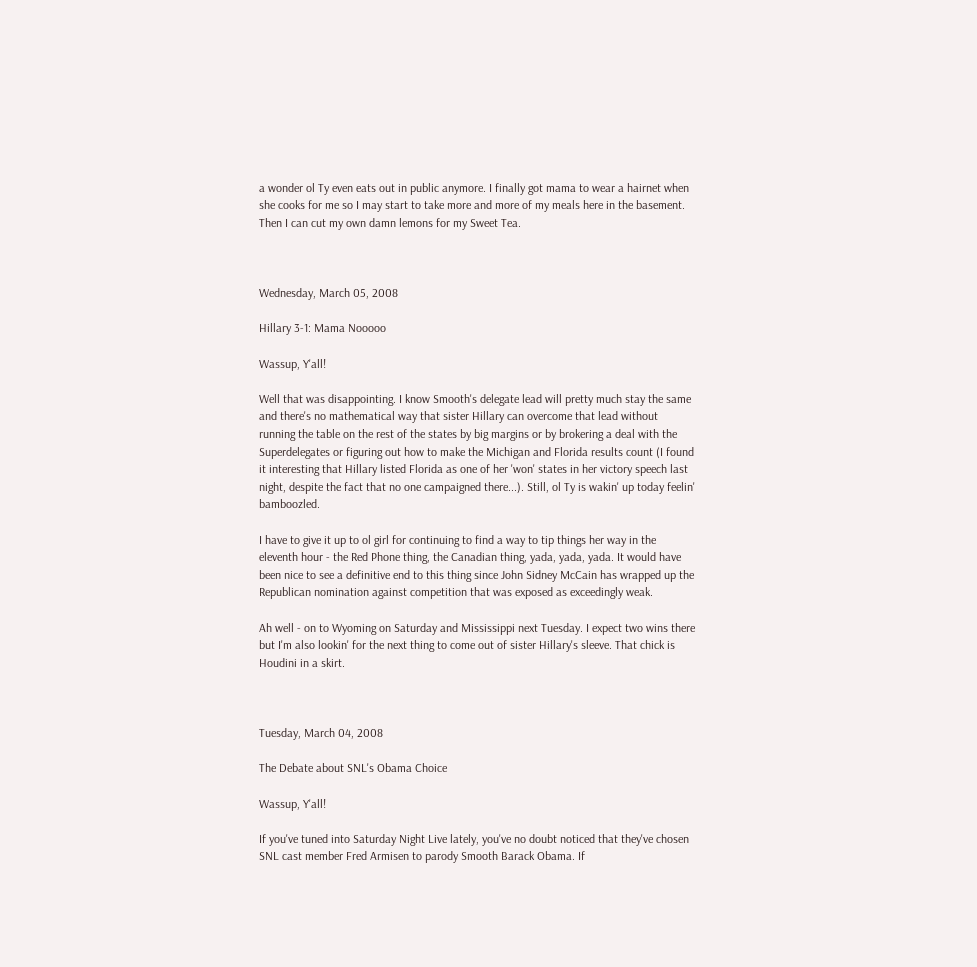a wonder ol Ty even eats out in public anymore. I finally got mama to wear a hairnet when she cooks for me so I may start to take more and more of my meals here in the basement. Then I can cut my own damn lemons for my Sweet Tea.



Wednesday, March 05, 2008

Hillary 3-1: Mama Nooooo

Wassup, Y'all!

Well that was disappointing. I know Smooth's delegate lead will pretty much stay the same and there's no mathematical way that sister Hillary can overcome that lead without running the table on the rest of the states by big margins or by brokering a deal with the Superdelegates or figuring out how to make the Michigan and Florida results count (I found it interesting that Hillary listed Florida as one of her 'won' states in her victory speech last night, despite the fact that no one campaigned there...). Still, ol Ty is wakin' up today feelin' bamboozled.

I have to give it up to ol girl for continuing to find a way to tip things her way in the eleventh hour - the Red Phone thing, the Canadian thing, yada, yada, yada. It would have been nice to see a definitive end to this thing since John Sidney McCain has wrapped up the Republican nomination against competition that was exposed as exceedingly weak.

Ah well - on to Wyoming on Saturday and Mississippi next Tuesday. I expect two wins there but I'm also lookin' for the next thing to come out of sister Hillary's sleeve. That chick is Houdini in a skirt.



Tuesday, March 04, 2008

The Debate about SNL's Obama Choice

Wassup, Y'all!

If you've tuned into Saturday Night Live lately, you've no doubt noticed that they've chosen SNL cast member Fred Armisen to parody Smooth Barack Obama. If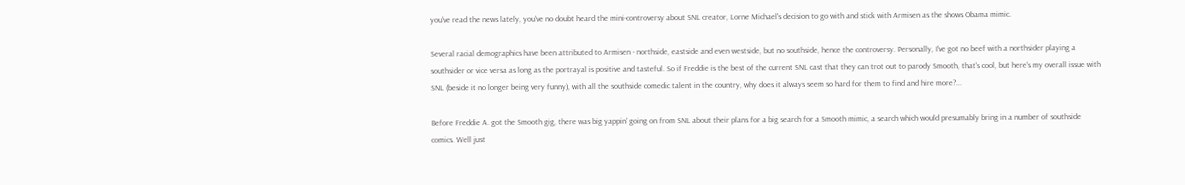you've read the news lately, you've no doubt heard the mini-controversy about SNL creator, Lorne Michael's decision to go with and stick with Armisen as the shows Obama mimic.

Several racial demographics have been attributed to Armisen - northside, eastside and even westside, but no southside, hence the controversy. Personally, I've got no beef with a northsider playing a southsider or vice versa as long as the portrayal is positive and tasteful. So if Freddie is the best of the current SNL cast that they can trot out to parody Smooth, that's cool, but here's my overall issue with SNL (beside it no longer being very funny), with all the southside comedic talent in the country, why does it always seem so hard for them to find and hire more?...

Before Freddie A. got the Smooth gig, there was big yappin' going on from SNL about their plans for a big search for a Smooth mimic, a search which would presumably bring in a number of southside comics. Well just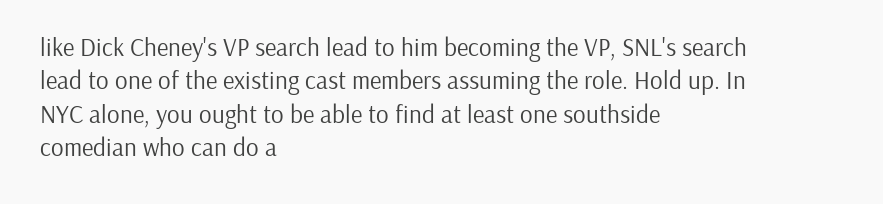like Dick Cheney's VP search lead to him becoming the VP, SNL's search lead to one of the existing cast members assuming the role. Hold up. In NYC alone, you ought to be able to find at least one southside comedian who can do a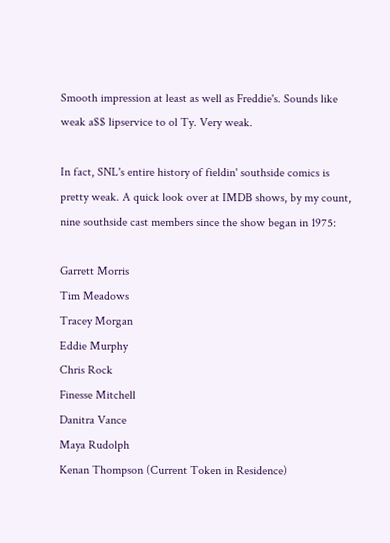Smooth impression at least as well as Freddie's. Sounds like weak a$$ lipservice to ol Ty. Very weak.

In fact, SNL's entire history of fieldin' southside comics is pretty weak. A quick look over at IMDB shows, by my count, nine southside cast members since the show began in 1975:

Garrett Morris
Tim Meadows
Tracey Morgan
Eddie Murphy
Chris Rock
Finesse Mitchell
Danitra Vance
Maya Rudolph
Kenan Thompson (Current Token in Residence)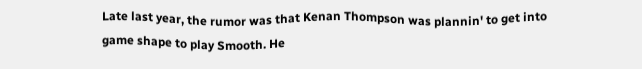Late last year, the rumor was that Kenan Thompson was plannin' to get into game shape to play Smooth. He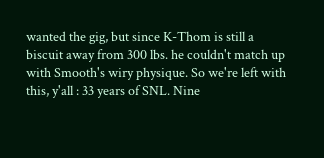wanted the gig, but since K-Thom is still a biscuit away from 300 lbs. he couldn't match up with Smooth's wiry physique. So we're left with this, y'all : 33 years of SNL. Nine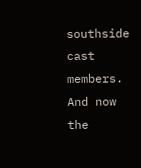southside cast members. And now the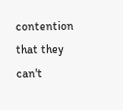contention that they can't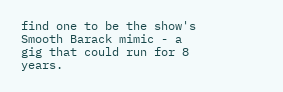find one to be the show's Smooth Barack mimic - a gig that could run for 8 years.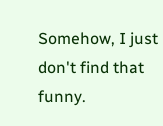Somehow, I just don't find that funny.